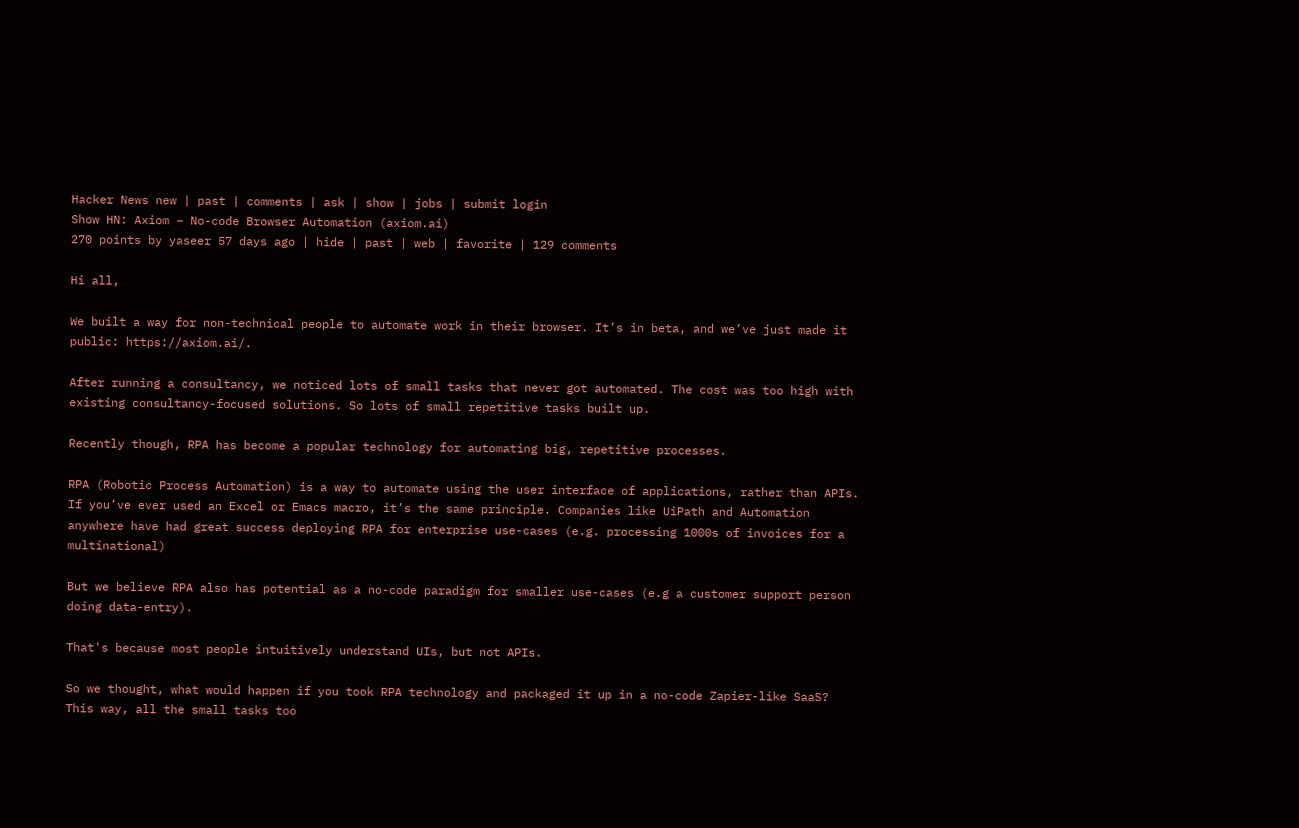Hacker News new | past | comments | ask | show | jobs | submit login
Show HN: Axiom – No-code Browser Automation (axiom.ai)
270 points by yaseer 57 days ago | hide | past | web | favorite | 129 comments

Hi all,

We built a way for non-technical people to automate work in their browser. It’s in beta, and we’ve just made it public: https://axiom.ai/.

After running a consultancy, we noticed lots of small tasks that never got automated. The cost was too high with existing consultancy-focused solutions. So lots of small repetitive tasks built up.

Recently though, RPA has become a popular technology for automating big, repetitive processes.

RPA (Robotic Process Automation) is a way to automate using the user interface of applications, rather than APIs. If you’ve ever used an Excel or Emacs macro, it’s the same principle. Companies like UiPath and Automation anywhere have had great success deploying RPA for enterprise use-cases (e.g. processing 1000s of invoices for a multinational)

But we believe RPA also has potential as a no-code paradigm for smaller use-cases (e.g a customer support person doing data-entry).

That's because most people intuitively understand UIs, but not APIs.

So we thought, what would happen if you took RPA technology and packaged it up in a no-code Zapier-like SaaS? This way, all the small tasks too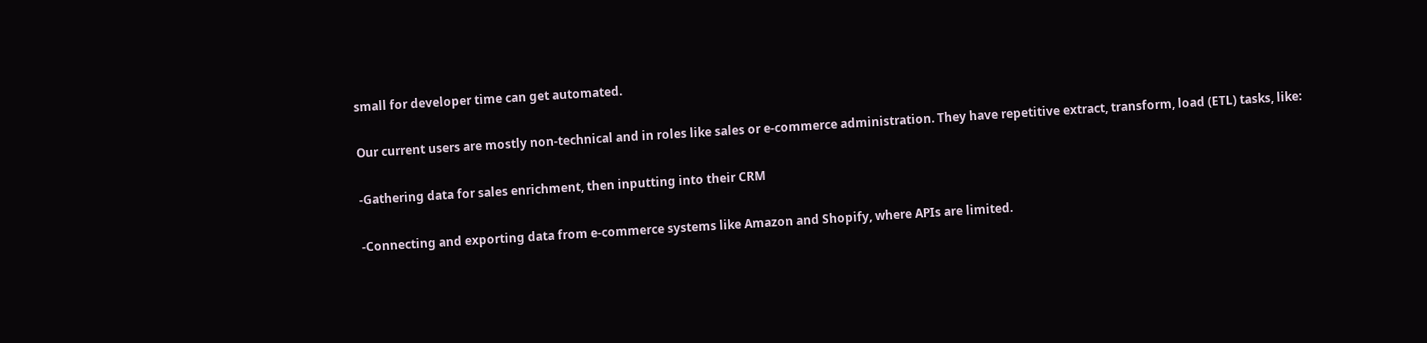small for developer time can get automated.

Our current users are mostly non-technical and in roles like sales or e-commerce administration. They have repetitive extract, transform, load (ETL) tasks, like:

-Gathering data for sales enrichment, then inputting into their CRM

-Connecting and exporting data from e-commerce systems like Amazon and Shopify, where APIs are limited.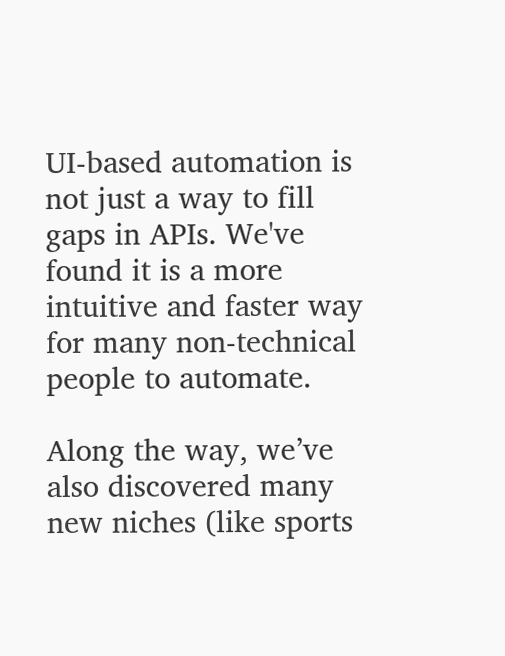UI-based automation is not just a way to fill gaps in APIs. We've found it is a more intuitive and faster way for many non-technical people to automate.

Along the way, we’ve also discovered many new niches (like sports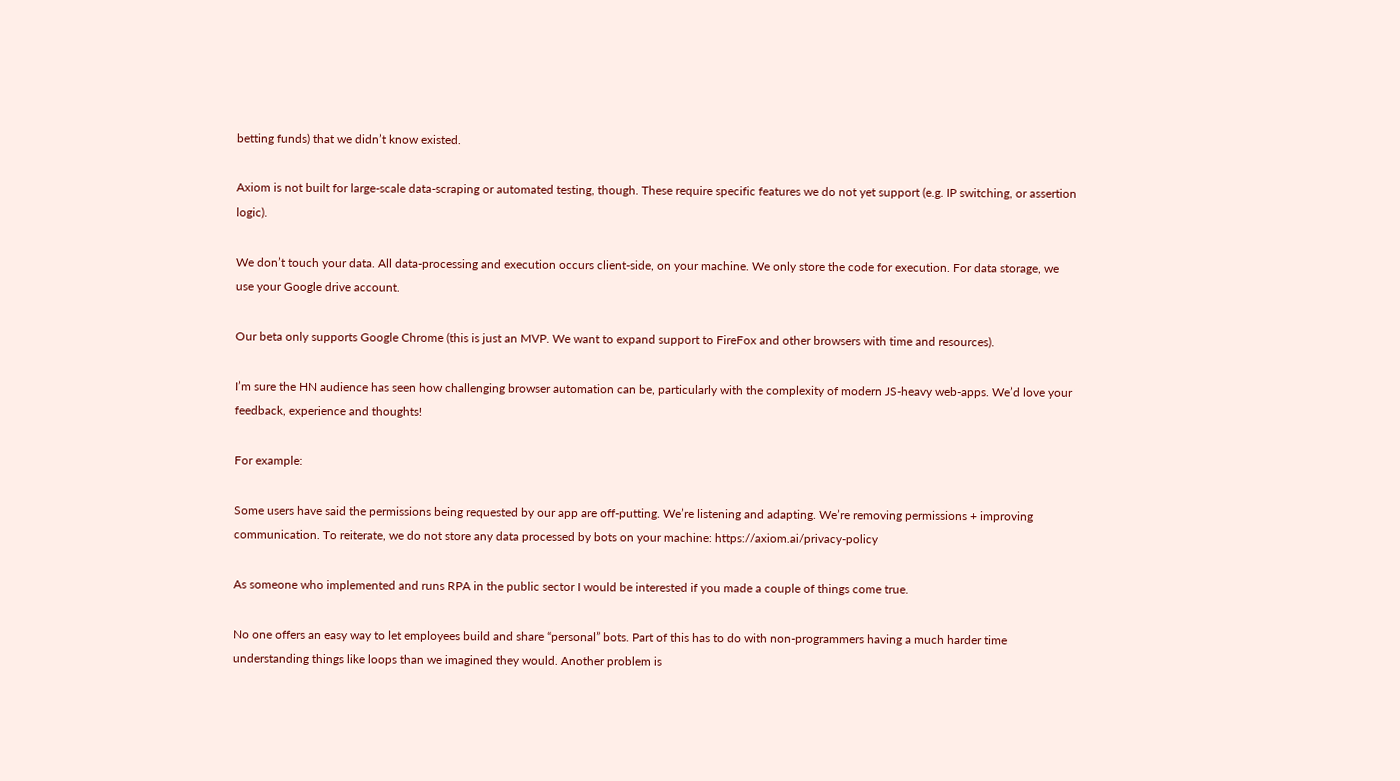betting funds) that we didn’t know existed.

Axiom is not built for large-scale data-scraping or automated testing, though. These require specific features we do not yet support (e.g. IP switching, or assertion logic).

We don’t touch your data. All data-processing and execution occurs client-side, on your machine. We only store the code for execution. For data storage, we use your Google drive account.

Our beta only supports Google Chrome (this is just an MVP. We want to expand support to FireFox and other browsers with time and resources).

I’m sure the HN audience has seen how challenging browser automation can be, particularly with the complexity of modern JS-heavy web-apps. We’d love your feedback, experience and thoughts!

For example:

Some users have said the permissions being requested by our app are off-putting. We’re listening and adapting. We’re removing permissions + improving communication. To reiterate, we do not store any data processed by bots on your machine: https://axiom.ai/privacy-policy

As someone who implemented and runs RPA in the public sector I would be interested if you made a couple of things come true.

No one offers an easy way to let employees build and share “personal” bots. Part of this has to do with non-programmers having a much harder time understanding things like loops than we imagined they would. Another problem is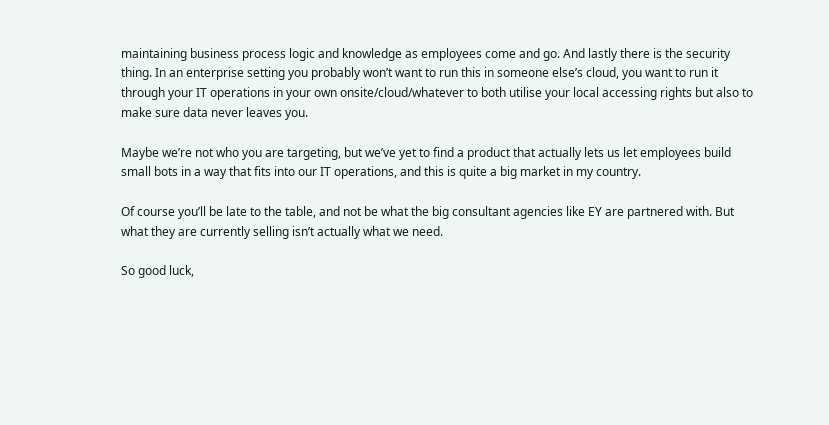maintaining business process logic and knowledge as employees come and go. And lastly there is the security thing. In an enterprise setting you probably won’t want to run this in someone else’s cloud, you want to run it through your IT operations in your own onsite/cloud/whatever to both utilise your local accessing rights but also to make sure data never leaves you.

Maybe we’re not who you are targeting, but we’ve yet to find a product that actually lets us let employees build small bots in a way that fits into our IT operations, and this is quite a big market in my country.

Of course you’ll be late to the table, and not be what the big consultant agencies like EY are partnered with. But what they are currently selling isn’t actually what we need.

So good luck,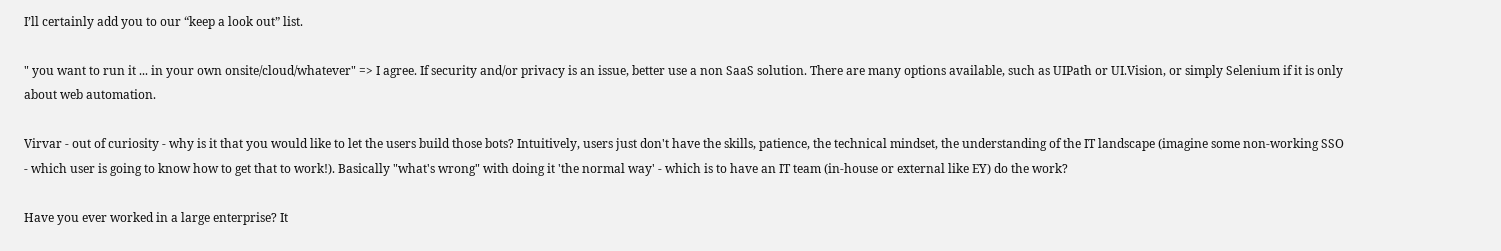I’ll certainly add you to our “keep a look out” list.

" you want to run it ... in your own onsite/cloud/whatever" => I agree. If security and/or privacy is an issue, better use a non SaaS solution. There are many options available, such as UIPath or UI.Vision, or simply Selenium if it is only about web automation.

Virvar - out of curiosity - why is it that you would like to let the users build those bots? Intuitively, users just don't have the skills, patience, the technical mindset, the understanding of the IT landscape (imagine some non-working SSO - which user is going to know how to get that to work!). Basically "what's wrong" with doing it 'the normal way' - which is to have an IT team (in-house or external like EY) do the work?

Have you ever worked in a large enterprise? It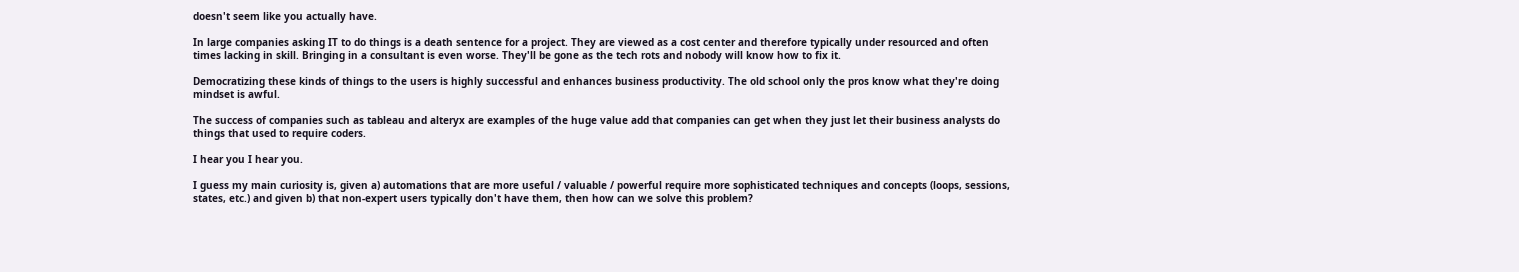doesn't seem like you actually have.

In large companies asking IT to do things is a death sentence for a project. They are viewed as a cost center and therefore typically under resourced and often times lacking in skill. Bringing in a consultant is even worse. They'll be gone as the tech rots and nobody will know how to fix it.

Democratizing these kinds of things to the users is highly successful and enhances business productivity. The old school only the pros know what they're doing mindset is awful.

The success of companies such as tableau and alteryx are examples of the huge value add that companies can get when they just let their business analysts do things that used to require coders.

I hear you I hear you.

I guess my main curiosity is, given a) automations that are more useful / valuable / powerful require more sophisticated techniques and concepts (loops, sessions, states, etc.) and given b) that non-expert users typically don't have them, then how can we solve this problem?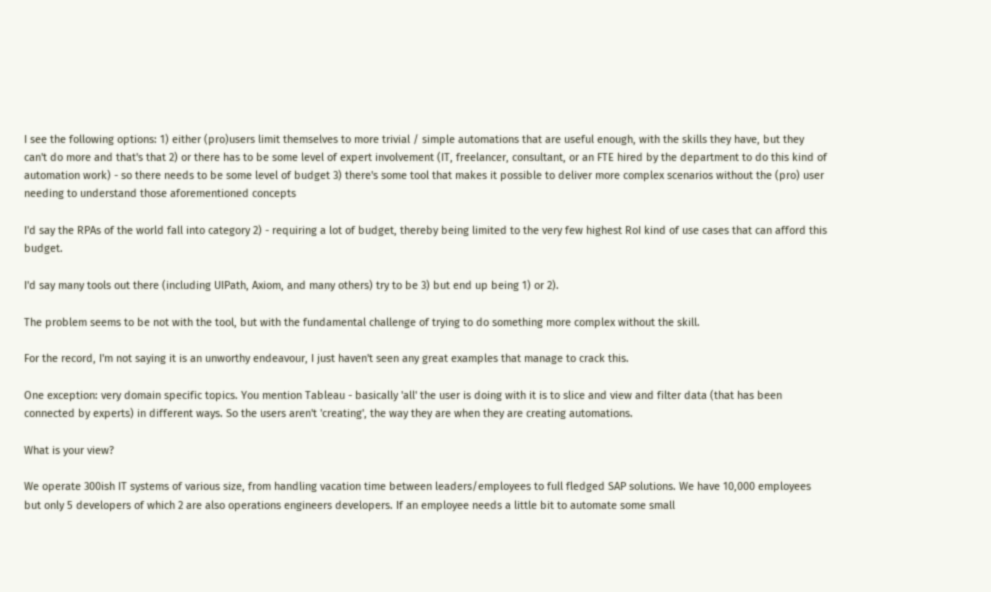I see the following options: 1) either (pro)users limit themselves to more trivial / simple automations that are useful enough, with the skills they have, but they can't do more and that's that 2) or there has to be some level of expert involvement (IT, freelancer, consultant, or an FTE hired by the department to do this kind of automation work) - so there needs to be some level of budget 3) there's some tool that makes it possible to deliver more complex scenarios without the (pro) user needing to understand those aforementioned concepts

I'd say the RPAs of the world fall into category 2) - requiring a lot of budget, thereby being limited to the very few highest RoI kind of use cases that can afford this budget.

I'd say many tools out there (including UIPath, Axiom, and many others) try to be 3) but end up being 1) or 2).

The problem seems to be not with the tool, but with the fundamental challenge of trying to do something more complex without the skill.

For the record, I'm not saying it is an unworthy endeavour, I just haven't seen any great examples that manage to crack this.

One exception: very domain specific topics. You mention Tableau - basically 'all' the user is doing with it is to slice and view and filter data (that has been connected by experts) in different ways. So the users aren't 'creating', the way they are when they are creating automations.

What is your view?

We operate 300ish IT systems of various size, from handling vacation time between leaders/employees to full fledged SAP solutions. We have 10,000 employees but only 5 developers of which 2 are also operations engineers developers. If an employee needs a little bit to automate some small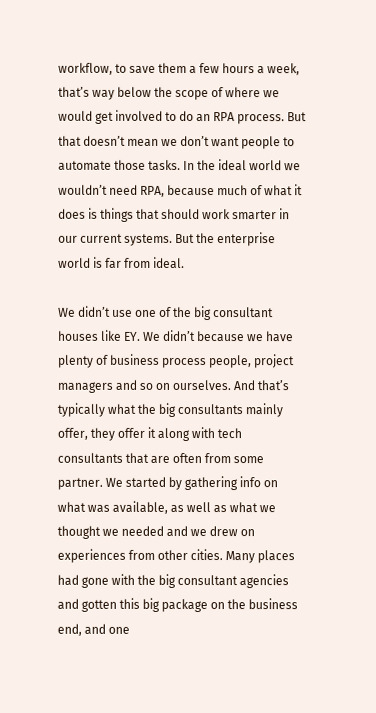workflow, to save them a few hours a week, that’s way below the scope of where we would get involved to do an RPA process. But that doesn’t mean we don’t want people to automate those tasks. In the ideal world we wouldn’t need RPA, because much of what it does is things that should work smarter in our current systems. But the enterprise world is far from ideal.

We didn’t use one of the big consultant houses like EY. We didn’t because we have plenty of business process people, project managers and so on ourselves. And that’s typically what the big consultants mainly offer, they offer it along with tech consultants that are often from some partner. We started by gathering info on what was available, as well as what we thought we needed and we drew on experiences from other cities. Many places had gone with the big consultant agencies and gotten this big package on the business end, and one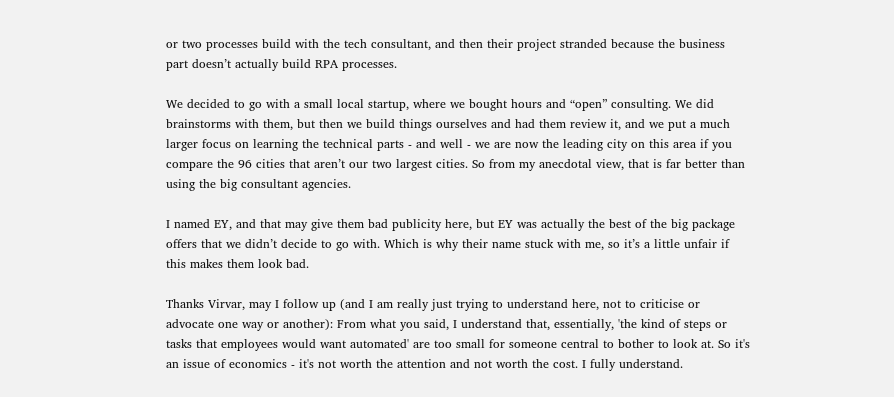or two processes build with the tech consultant, and then their project stranded because the business part doesn’t actually build RPA processes.

We decided to go with a small local startup, where we bought hours and “open” consulting. We did brainstorms with them, but then we build things ourselves and had them review it, and we put a much larger focus on learning the technical parts - and well - we are now the leading city on this area if you compare the 96 cities that aren’t our two largest cities. So from my anecdotal view, that is far better than using the big consultant agencies.

I named EY, and that may give them bad publicity here, but EY was actually the best of the big package offers that we didn’t decide to go with. Which is why their name stuck with me, so it’s a little unfair if this makes them look bad.

Thanks Virvar, may I follow up (and I am really just trying to understand here, not to criticise or advocate one way or another): From what you said, I understand that, essentially, 'the kind of steps or tasks that employees would want automated' are too small for someone central to bother to look at. So it's an issue of economics - it's not worth the attention and not worth the cost. I fully understand.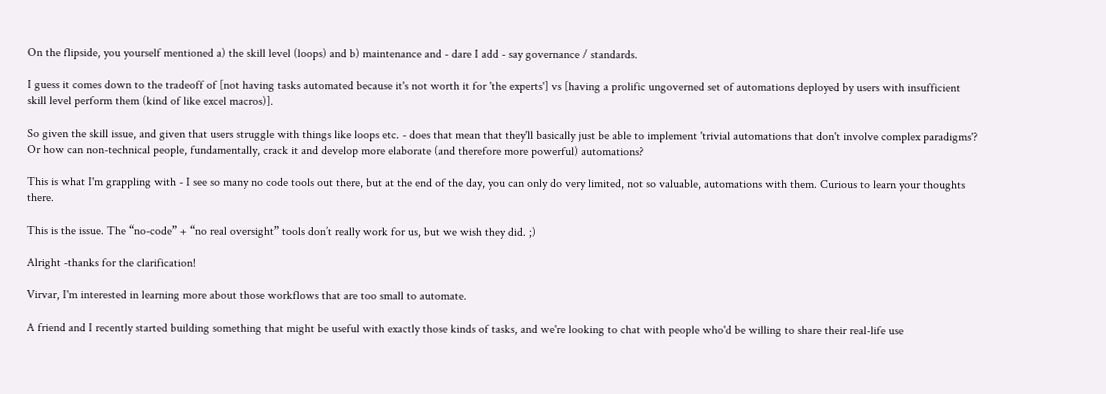On the flipside, you yourself mentioned a) the skill level (loops) and b) maintenance and - dare I add - say governance / standards.

I guess it comes down to the tradeoff of [not having tasks automated because it's not worth it for 'the experts'] vs [having a prolific ungoverned set of automations deployed by users with insufficient skill level perform them (kind of like excel macros)].

So given the skill issue, and given that users struggle with things like loops etc. - does that mean that they'll basically just be able to implement 'trivial automations that don't involve complex paradigms'? Or how can non-technical people, fundamentally, crack it and develop more elaborate (and therefore more powerful) automations?

This is what I'm grappling with - I see so many no code tools out there, but at the end of the day, you can only do very limited, not so valuable, automations with them. Curious to learn your thoughts there.

This is the issue. The “no-code” + “no real oversight” tools don’t really work for us, but we wish they did. ;)

Alright -thanks for the clarification!

Virvar, I'm interested in learning more about those workflows that are too small to automate.

A friend and I recently started building something that might be useful with exactly those kinds of tasks, and we're looking to chat with people who'd be willing to share their real-life use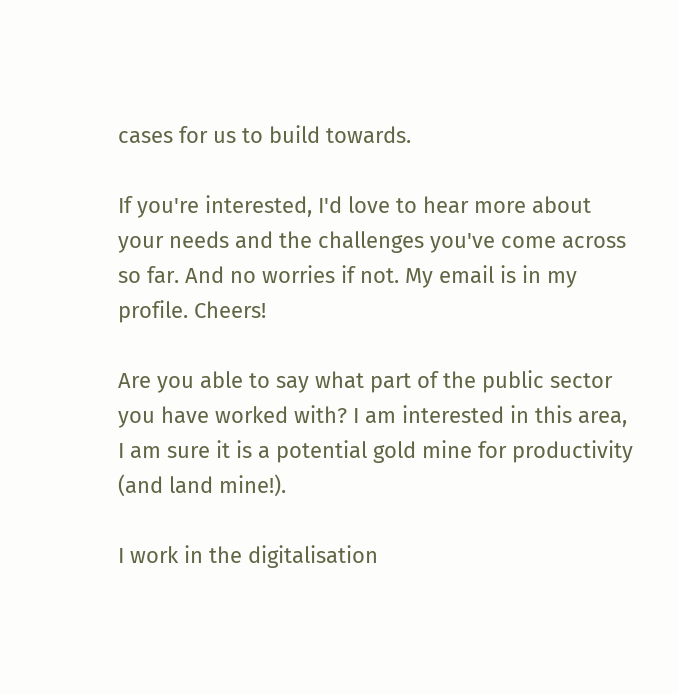cases for us to build towards.

If you're interested, I'd love to hear more about your needs and the challenges you've come across so far. And no worries if not. My email is in my profile. Cheers!

Are you able to say what part of the public sector you have worked with? I am interested in this area, I am sure it is a potential gold mine for productivity (and land mine!).

I work in the digitalisation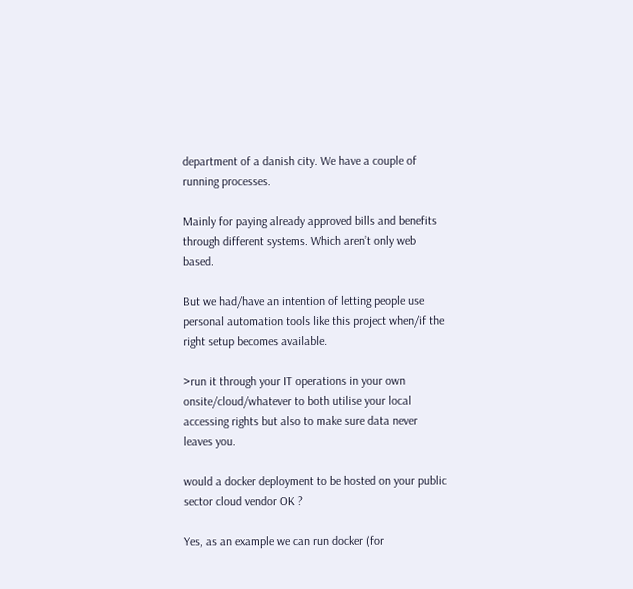department of a danish city. We have a couple of running processes.

Mainly for paying already approved bills and benefits through different systems. Which aren’t only web based.

But we had/have an intention of letting people use personal automation tools like this project when/if the right setup becomes available.

>run it through your IT operations in your own onsite/cloud/whatever to both utilise your local accessing rights but also to make sure data never leaves you.

would a docker deployment to be hosted on your public sector cloud vendor OK ?

Yes, as an example we can run docker (for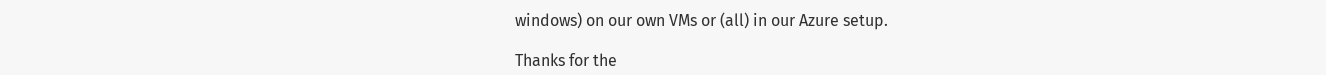windows) on our own VMs or (all) in our Azure setup.

Thanks for the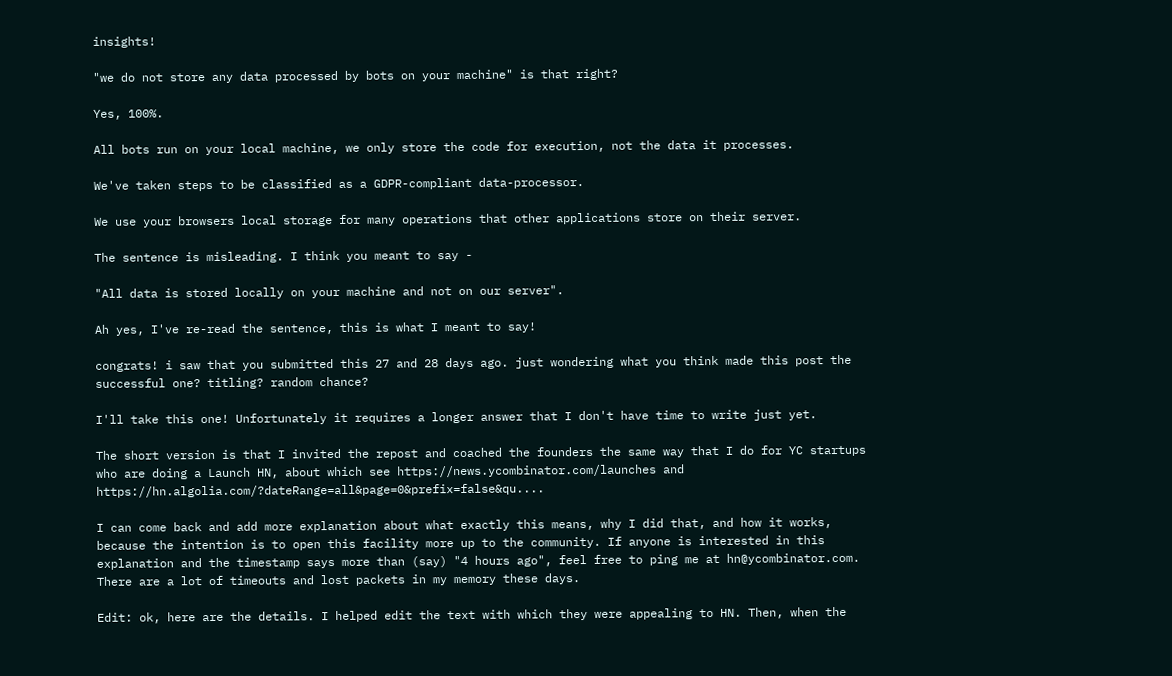insights!

"we do not store any data processed by bots on your machine" is that right?

Yes, 100%.

All bots run on your local machine, we only store the code for execution, not the data it processes.

We've taken steps to be classified as a GDPR-compliant data-processor.

We use your browsers local storage for many operations that other applications store on their server.

The sentence is misleading. I think you meant to say -

"All data is stored locally on your machine and not on our server".

Ah yes, I've re-read the sentence, this is what I meant to say!

congrats! i saw that you submitted this 27 and 28 days ago. just wondering what you think made this post the successful one? titling? random chance?

I'll take this one! Unfortunately it requires a longer answer that I don't have time to write just yet.

The short version is that I invited the repost and coached the founders the same way that I do for YC startups who are doing a Launch HN, about which see https://news.ycombinator.com/launches and https://hn.algolia.com/?dateRange=all&page=0&prefix=false&qu....

I can come back and add more explanation about what exactly this means, why I did that, and how it works, because the intention is to open this facility more up to the community. If anyone is interested in this explanation and the timestamp says more than (say) "4 hours ago", feel free to ping me at hn@ycombinator.com. There are a lot of timeouts and lost packets in my memory these days.

Edit: ok, here are the details. I helped edit the text with which they were appealing to HN. Then, when the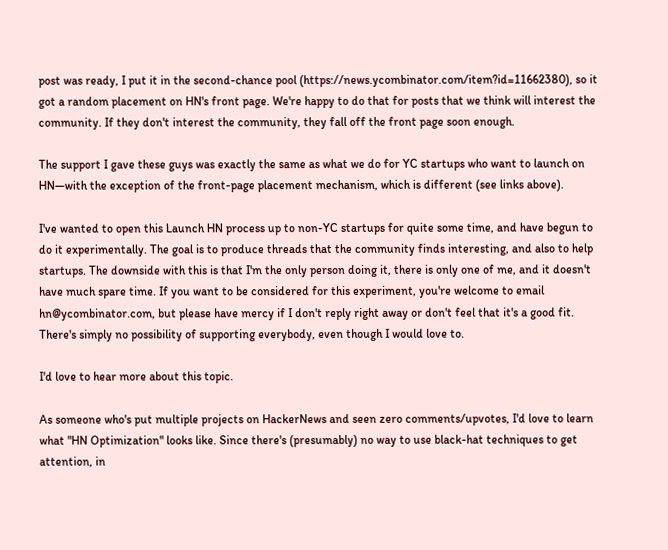post was ready, I put it in the second-chance pool (https://news.ycombinator.com/item?id=11662380), so it got a random placement on HN's front page. We're happy to do that for posts that we think will interest the community. If they don't interest the community, they fall off the front page soon enough.

The support I gave these guys was exactly the same as what we do for YC startups who want to launch on HN—with the exception of the front-page placement mechanism, which is different (see links above).

I've wanted to open this Launch HN process up to non-YC startups for quite some time, and have begun to do it experimentally. The goal is to produce threads that the community finds interesting, and also to help startups. The downside with this is that I'm the only person doing it, there is only one of me, and it doesn't have much spare time. If you want to be considered for this experiment, you're welcome to email hn@ycombinator.com, but please have mercy if I don't reply right away or don't feel that it's a good fit. There's simply no possibility of supporting everybody, even though I would love to.

I'd love to hear more about this topic.

As someone who's put multiple projects on HackerNews and seen zero comments/upvotes, I'd love to learn what "HN Optimization" looks like. Since there's (presumably) no way to use black-hat techniques to get attention, in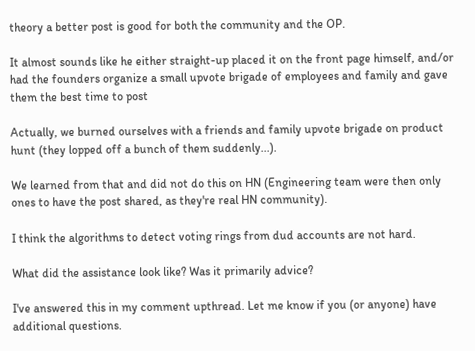theory a better post is good for both the community and the OP.

It almost sounds like he either straight-up placed it on the front page himself, and/or had the founders organize a small upvote brigade of employees and family and gave them the best time to post

Actually, we burned ourselves with a friends and family upvote brigade on product hunt (they lopped off a bunch of them suddenly...).

We learned from that and did not do this on HN (Engineering team were then only ones to have the post shared, as they're real HN community).

I think the algorithms to detect voting rings from dud accounts are not hard.

What did the assistance look like? Was it primarily advice?

I've answered this in my comment upthread. Let me know if you (or anyone) have additional questions.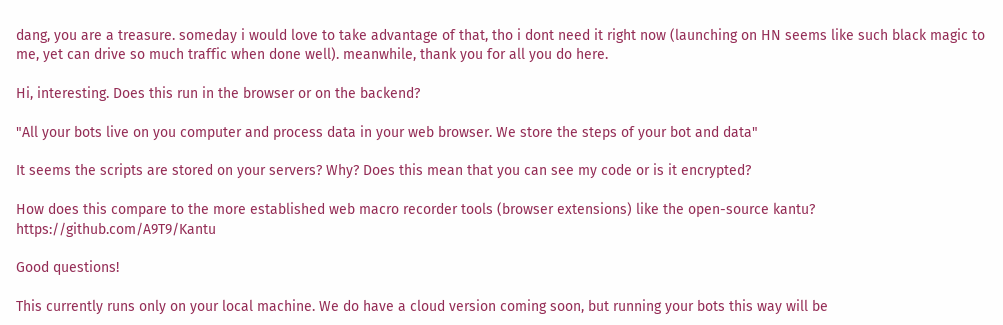dang, you are a treasure. someday i would love to take advantage of that, tho i dont need it right now (launching on HN seems like such black magic to me, yet can drive so much traffic when done well). meanwhile, thank you for all you do here.

Hi, interesting. Does this run in the browser or on the backend?

"All your bots live on you computer and process data in your web browser. We store the steps of your bot and data"

It seems the scripts are stored on your servers? Why? Does this mean that you can see my code or is it encrypted?

How does this compare to the more established web macro recorder tools (browser extensions) like the open-source kantu? https://github.com/A9T9/Kantu

Good questions!

This currently runs only on your local machine. We do have a cloud version coming soon, but running your bots this way will be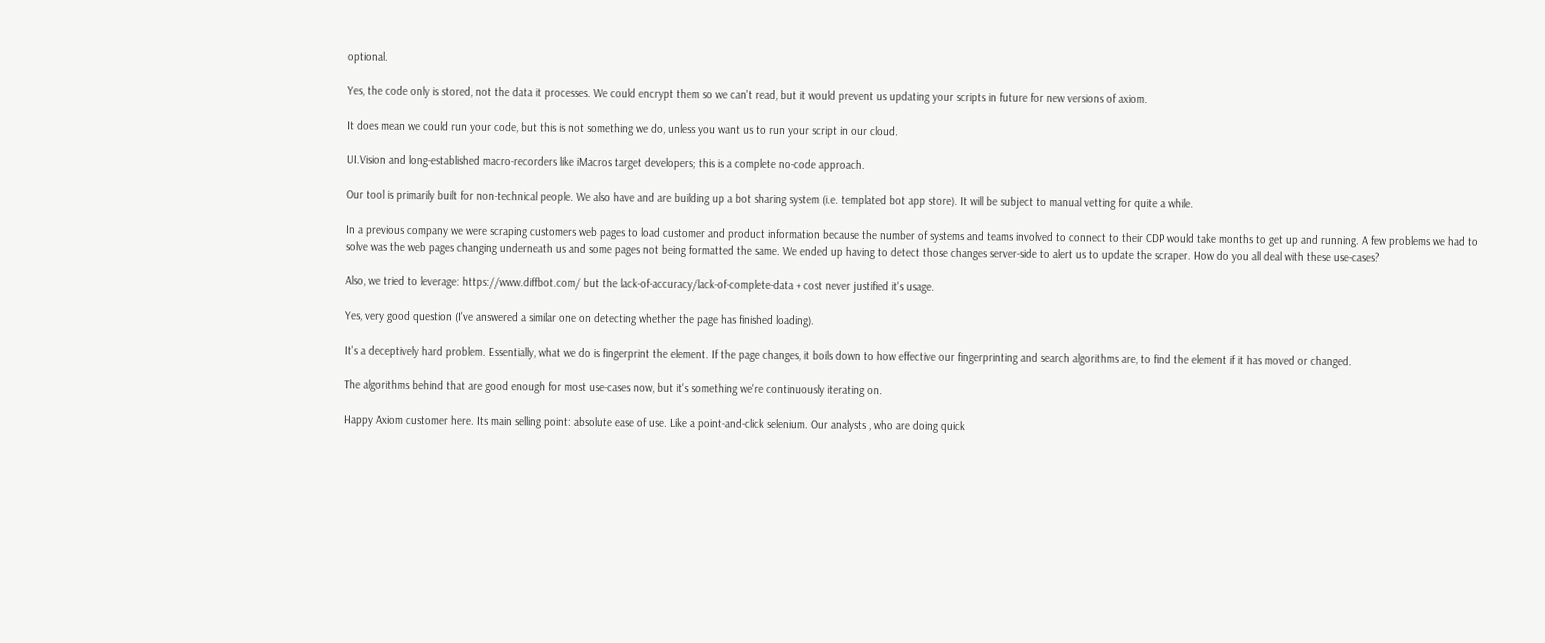optional.

Yes, the code only is stored, not the data it processes. We could encrypt them so we can't read, but it would prevent us updating your scripts in future for new versions of axiom.

It does mean we could run your code, but this is not something we do, unless you want us to run your script in our cloud.

UI.Vision and long-established macro-recorders like iMacros target developers; this is a complete no-code approach.

Our tool is primarily built for non-technical people. We also have and are building up a bot sharing system (i.e. templated bot app store). It will be subject to manual vetting for quite a while.

In a previous company we were scraping customers web pages to load customer and product information because the number of systems and teams involved to connect to their CDP would take months to get up and running. A few problems we had to solve was the web pages changing underneath us and some pages not being formatted the same. We ended up having to detect those changes server-side to alert us to update the scraper. How do you all deal with these use-cases?

Also, we tried to leverage: https://www.diffbot.com/ but the lack-of-accuracy/lack-of-complete-data + cost never justified it's usage.

Yes, very good question (I've answered a similar one on detecting whether the page has finished loading).

It's a deceptively hard problem. Essentially, what we do is fingerprint the element. If the page changes, it boils down to how effective our fingerprinting and search algorithms are, to find the element if it has moved or changed.

The algorithms behind that are good enough for most use-cases now, but it's something we're continuously iterating on.

Happy Axiom customer here. Its main selling point: absolute ease of use. Like a point-and-click selenium. Our analysts , who are doing quick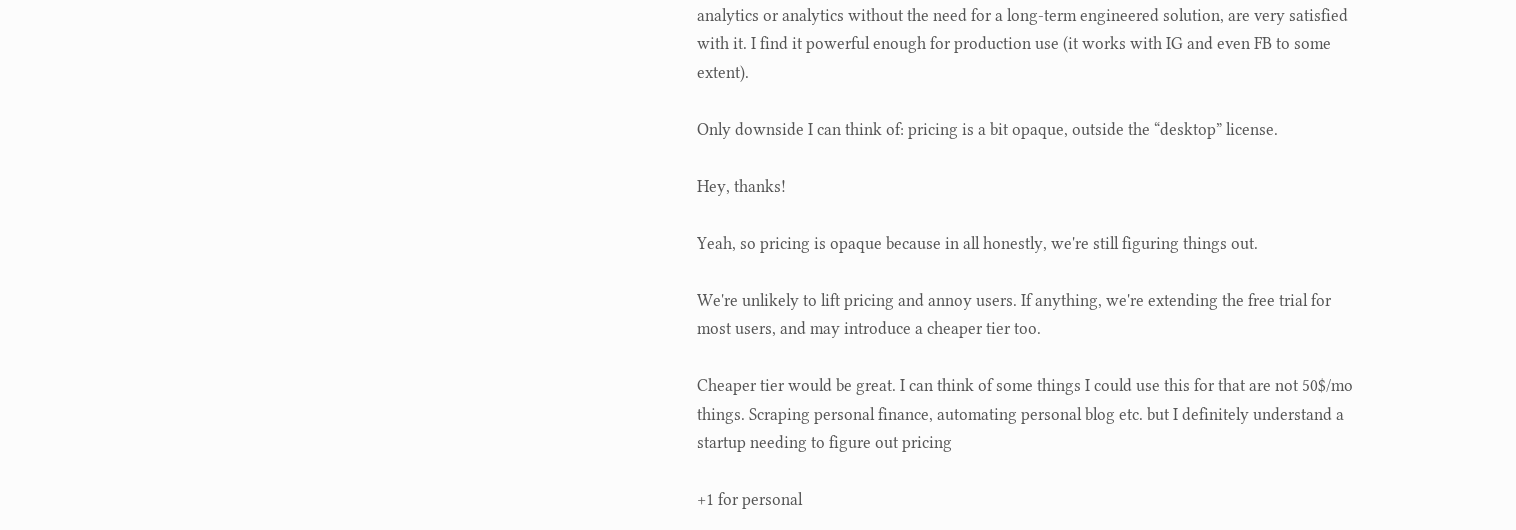analytics or analytics without the need for a long-term engineered solution, are very satisfied with it. I find it powerful enough for production use (it works with IG and even FB to some extent).

Only downside I can think of: pricing is a bit opaque, outside the “desktop” license.

Hey, thanks!

Yeah, so pricing is opaque because in all honestly, we're still figuring things out.

We're unlikely to lift pricing and annoy users. If anything, we're extending the free trial for most users, and may introduce a cheaper tier too.

Cheaper tier would be great. I can think of some things I could use this for that are not 50$/mo things. Scraping personal finance, automating personal blog etc. but I definitely understand a startup needing to figure out pricing

+1 for personal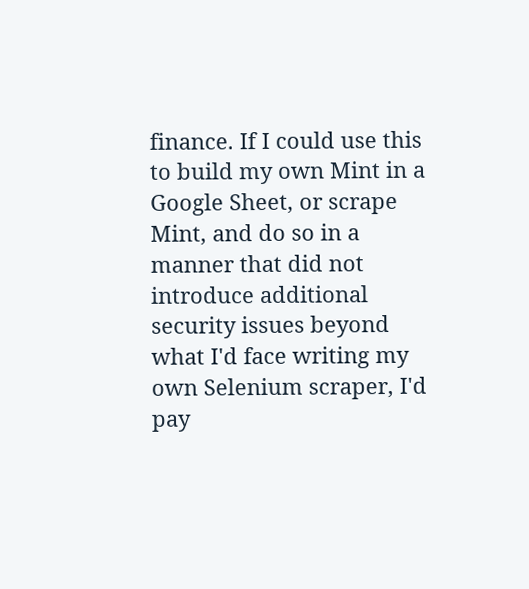finance. If I could use this to build my own Mint in a Google Sheet, or scrape Mint, and do so in a manner that did not introduce additional security issues beyond what I'd face writing my own Selenium scraper, I'd pay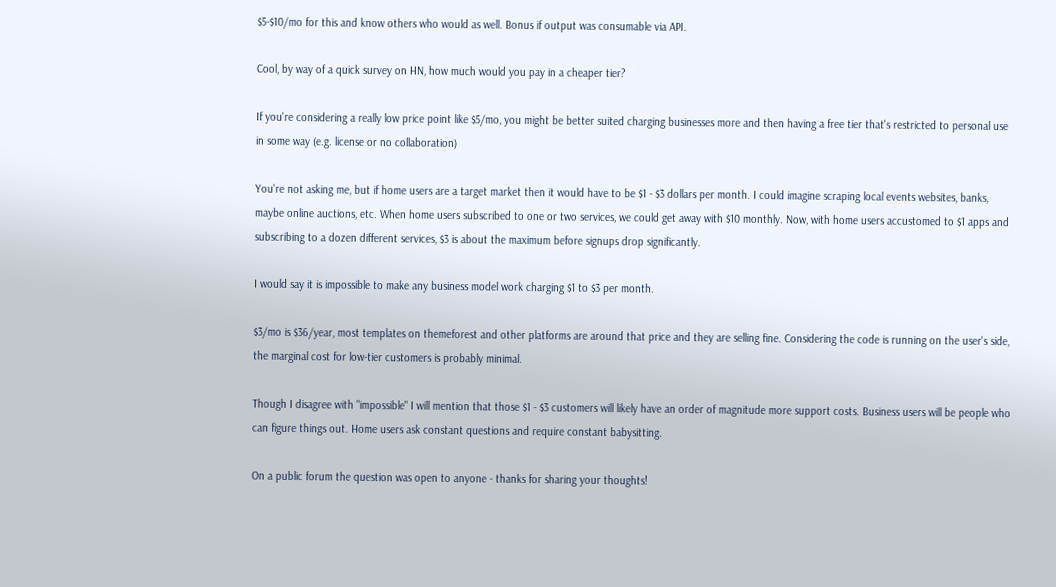$5-$10/mo for this and know others who would as well. Bonus if output was consumable via API.

Cool, by way of a quick survey on HN, how much would you pay in a cheaper tier?

If you're considering a really low price point like $5/mo, you might be better suited charging businesses more and then having a free tier that's restricted to personal use in some way (e.g. license or no collaboration)

You're not asking me, but if home users are a target market then it would have to be $1 - $3 dollars per month. I could imagine scraping local events websites, banks, maybe online auctions, etc. When home users subscribed to one or two services, we could get away with $10 monthly. Now, with home users accustomed to $1 apps and subscribing to a dozen different services, $3 is about the maximum before signups drop significantly.

I would say it is impossible to make any business model work charging $1 to $3 per month.

$3/mo is $36/year, most templates on themeforest and other platforms are around that price and they are selling fine. Considering the code is running on the user's side, the marginal cost for low-tier customers is probably minimal.

Though I disagree with "impossible" I will mention that those $1 - $3 customers will likely have an order of magnitude more support costs. Business users will be people who can figure things out. Home users ask constant questions and require constant babysitting.

On a public forum the question was open to anyone - thanks for sharing your thoughts!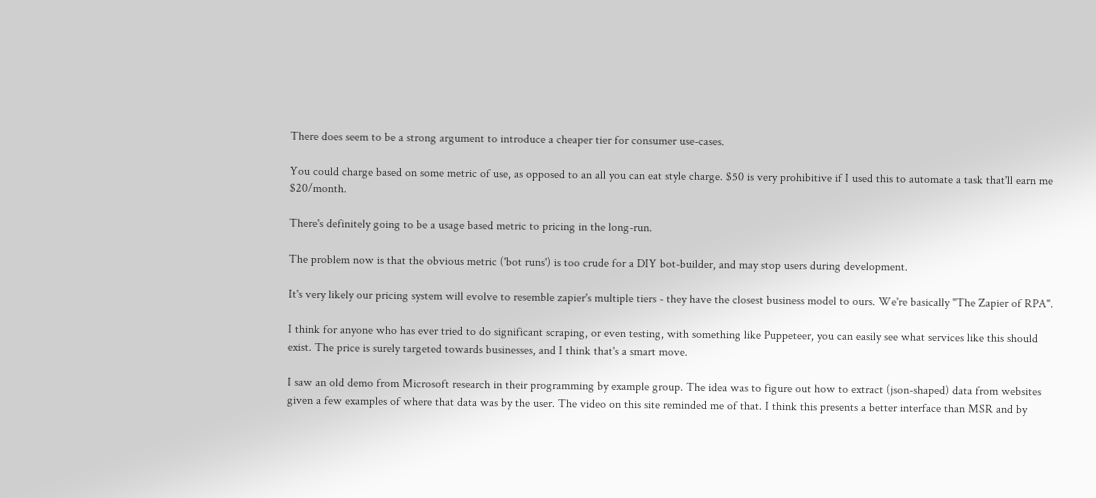There does seem to be a strong argument to introduce a cheaper tier for consumer use-cases.

You could charge based on some metric of use, as opposed to an all you can eat style charge. $50 is very prohibitive if I used this to automate a task that'll earn me $20/month.

There's definitely going to be a usage based metric to pricing in the long-run.

The problem now is that the obvious metric ('bot runs') is too crude for a DIY bot-builder, and may stop users during development.

It's very likely our pricing system will evolve to resemble zapier's multiple tiers - they have the closest business model to ours. We're basically "The Zapier of RPA".

I think for anyone who has ever tried to do significant scraping, or even testing, with something like Puppeteer, you can easily see what services like this should exist. The price is surely targeted towards businesses, and I think that's a smart move.

I saw an old demo from Microsoft research in their programming by example group. The idea was to figure out how to extract (json-shaped) data from websites given a few examples of where that data was by the user. The video on this site reminded me of that. I think this presents a better interface than MSR and by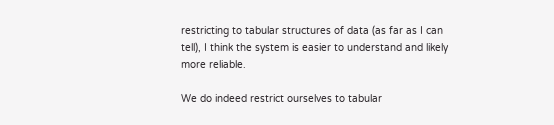restricting to tabular structures of data (as far as I can tell), I think the system is easier to understand and likely more reliable.

We do indeed restrict ourselves to tabular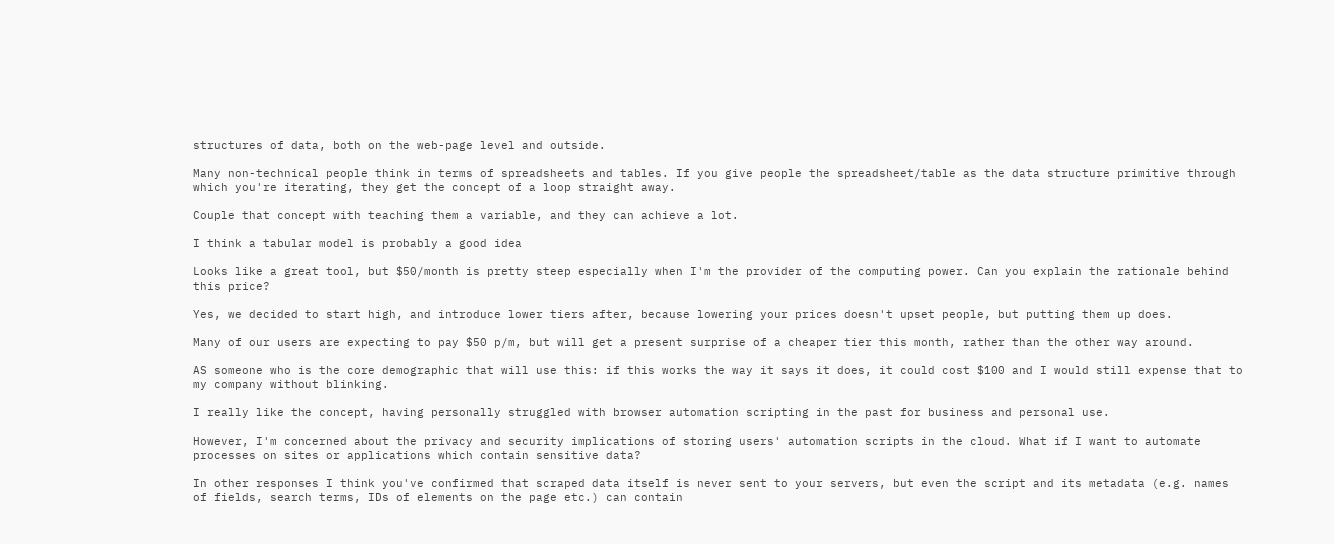structures of data, both on the web-page level and outside.

Many non-technical people think in terms of spreadsheets and tables. If you give people the spreadsheet/table as the data structure primitive through which you're iterating, they get the concept of a loop straight away.

Couple that concept with teaching them a variable, and they can achieve a lot.

I think a tabular model is probably a good idea

Looks like a great tool, but $50/month is pretty steep especially when I'm the provider of the computing power. Can you explain the rationale behind this price?

Yes, we decided to start high, and introduce lower tiers after, because lowering your prices doesn't upset people, but putting them up does.

Many of our users are expecting to pay $50 p/m, but will get a present surprise of a cheaper tier this month, rather than the other way around.

AS someone who is the core demographic that will use this: if this works the way it says it does, it could cost $100 and I would still expense that to my company without blinking.

I really like the concept, having personally struggled with browser automation scripting in the past for business and personal use.

However, I'm concerned about the privacy and security implications of storing users' automation scripts in the cloud. What if I want to automate processes on sites or applications which contain sensitive data?

In other responses I think you've confirmed that scraped data itself is never sent to your servers, but even the script and its metadata (e.g. names of fields, search terms, IDs of elements on the page etc.) can contain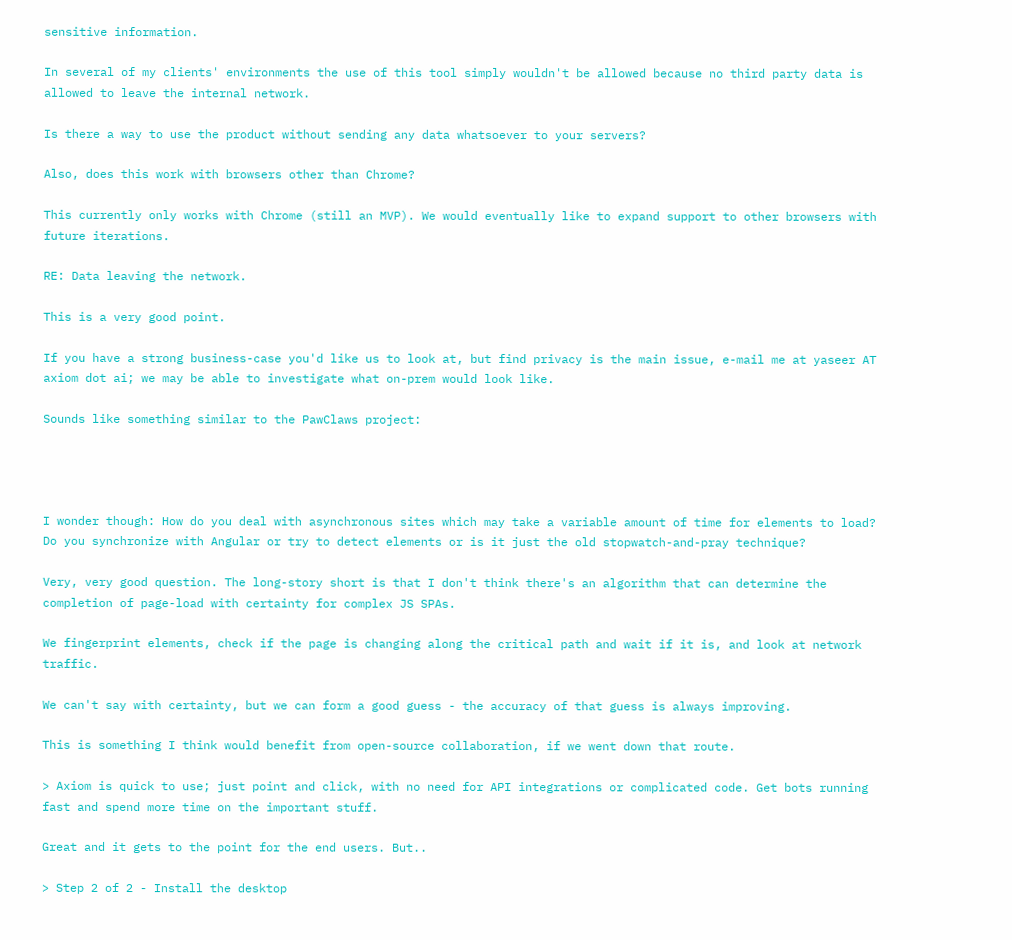sensitive information.

In several of my clients' environments the use of this tool simply wouldn't be allowed because no third party data is allowed to leave the internal network.

Is there a way to use the product without sending any data whatsoever to your servers?

Also, does this work with browsers other than Chrome?

This currently only works with Chrome (still an MVP). We would eventually like to expand support to other browsers with future iterations.

RE: Data leaving the network.

This is a very good point.

If you have a strong business-case you'd like us to look at, but find privacy is the main issue, e-mail me at yaseer AT axiom dot ai; we may be able to investigate what on-prem would look like.

Sounds like something similar to the PawClaws project:




I wonder though: How do you deal with asynchronous sites which may take a variable amount of time for elements to load? Do you synchronize with Angular or try to detect elements or is it just the old stopwatch-and-pray technique?

Very, very good question. The long-story short is that I don't think there's an algorithm that can determine the completion of page-load with certainty for complex JS SPAs.

We fingerprint elements, check if the page is changing along the critical path and wait if it is, and look at network traffic.

We can't say with certainty, but we can form a good guess - the accuracy of that guess is always improving.

This is something I think would benefit from open-source collaboration, if we went down that route.

> Axiom is quick to use; just point and click, with no need for API integrations or complicated code. Get bots running fast and spend more time on the important stuff.

Great and it gets to the point for the end users. But..

> Step 2 of 2 - Install the desktop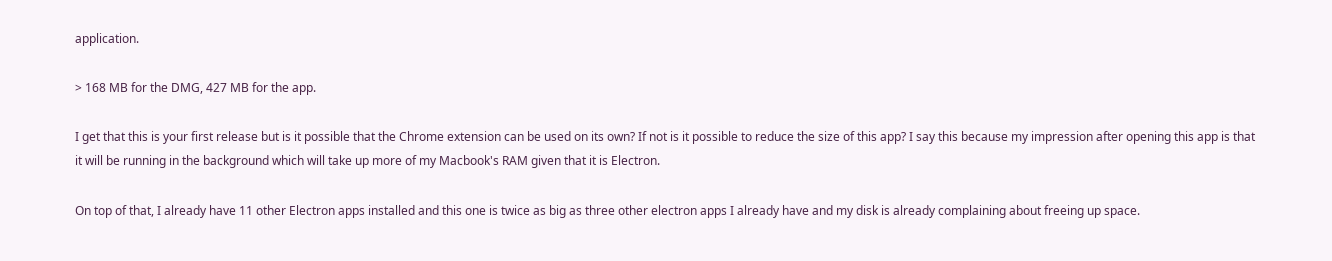application.

> 168 MB for the DMG, 427 MB for the app.

I get that this is your first release but is it possible that the Chrome extension can be used on its own? If not is it possible to reduce the size of this app? I say this because my impression after opening this app is that it will be running in the background which will take up more of my Macbook's RAM given that it is Electron.

On top of that, I already have 11 other Electron apps installed and this one is twice as big as three other electron apps I already have and my disk is already complaining about freeing up space.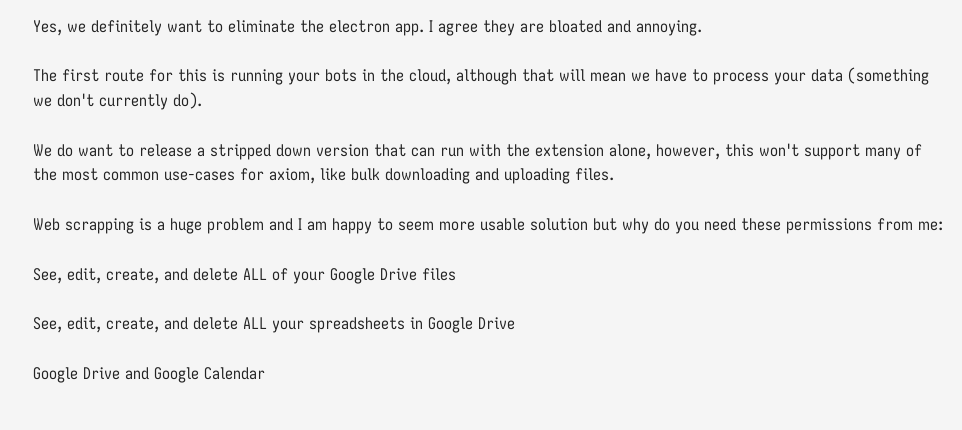Yes, we definitely want to eliminate the electron app. I agree they are bloated and annoying.

The first route for this is running your bots in the cloud, although that will mean we have to process your data (something we don't currently do).

We do want to release a stripped down version that can run with the extension alone, however, this won't support many of the most common use-cases for axiom, like bulk downloading and uploading files.

Web scrapping is a huge problem and I am happy to seem more usable solution but why do you need these permissions from me:

See, edit, create, and delete ALL of your Google Drive files

See, edit, create, and delete ALL your spreadsheets in Google Drive

Google Drive and Google Calendar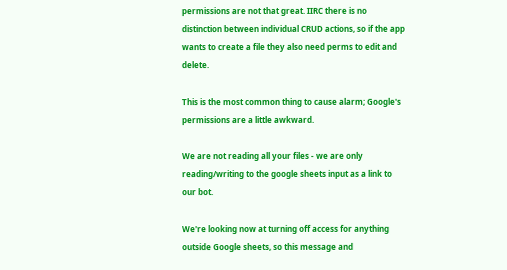permissions are not that great. IIRC there is no distinction between individual CRUD actions, so if the app wants to create a file they also need perms to edit and delete.

This is the most common thing to cause alarm; Google's permissions are a little awkward.

We are not reading all your files - we are only reading/writing to the google sheets input as a link to our bot.

We're looking now at turning off access for anything outside Google sheets, so this message and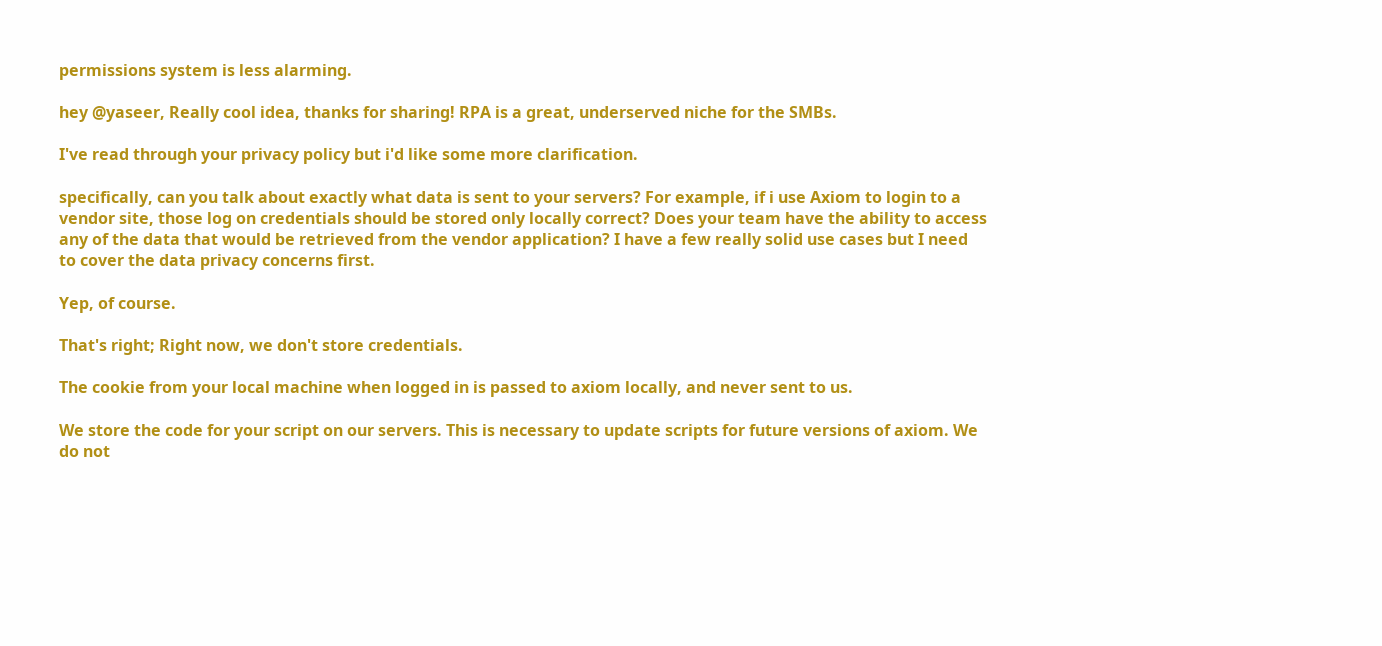permissions system is less alarming.

hey @yaseer, Really cool idea, thanks for sharing! RPA is a great, underserved niche for the SMBs.

I've read through your privacy policy but i'd like some more clarification.

specifically, can you talk about exactly what data is sent to your servers? For example, if i use Axiom to login to a vendor site, those log on credentials should be stored only locally correct? Does your team have the ability to access any of the data that would be retrieved from the vendor application? I have a few really solid use cases but I need to cover the data privacy concerns first.

Yep, of course.

That's right; Right now, we don't store credentials.

The cookie from your local machine when logged in is passed to axiom locally, and never sent to us.

We store the code for your script on our servers. This is necessary to update scripts for future versions of axiom. We do not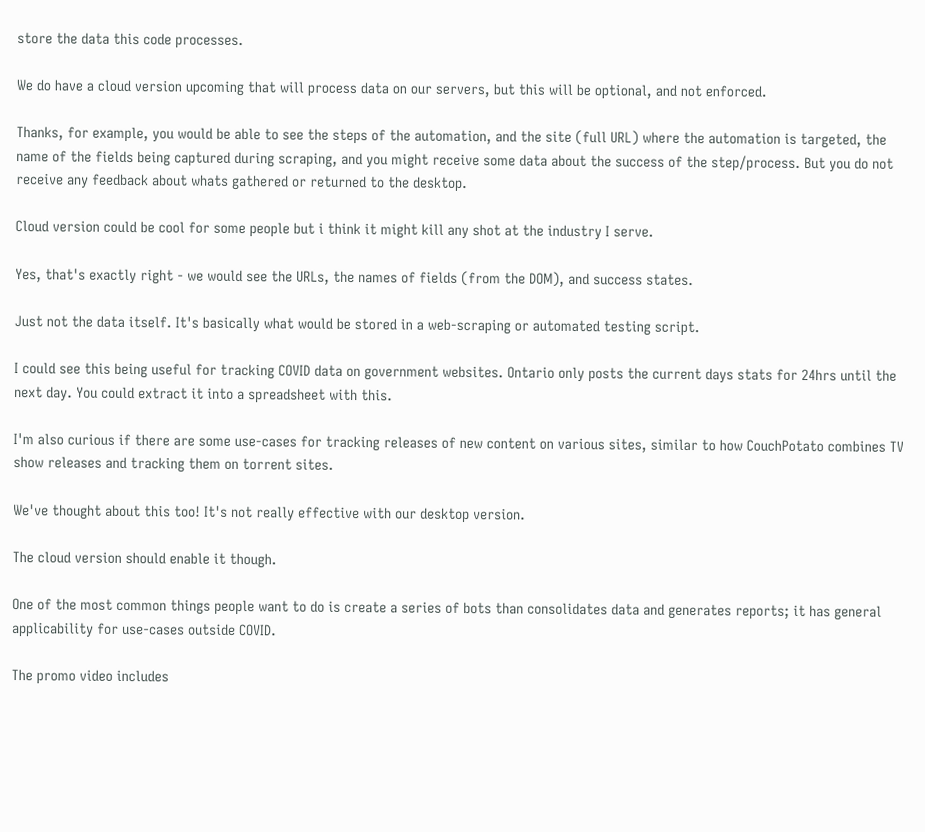store the data this code processes.

We do have a cloud version upcoming that will process data on our servers, but this will be optional, and not enforced.

Thanks, for example, you would be able to see the steps of the automation, and the site (full URL) where the automation is targeted, the name of the fields being captured during scraping, and you might receive some data about the success of the step/process. But you do not receive any feedback about whats gathered or returned to the desktop.

Cloud version could be cool for some people but i think it might kill any shot at the industry I serve.

Yes, that's exactly right - we would see the URLs, the names of fields (from the DOM), and success states.

Just not the data itself. It's basically what would be stored in a web-scraping or automated testing script.

I could see this being useful for tracking COVID data on government websites. Ontario only posts the current days stats for 24hrs until the next day. You could extract it into a spreadsheet with this.

I'm also curious if there are some use-cases for tracking releases of new content on various sites, similar to how CouchPotato combines TV show releases and tracking them on torrent sites.

We've thought about this too! It's not really effective with our desktop version.

The cloud version should enable it though.

One of the most common things people want to do is create a series of bots than consolidates data and generates reports; it has general applicability for use-cases outside COVID.

The promo video includes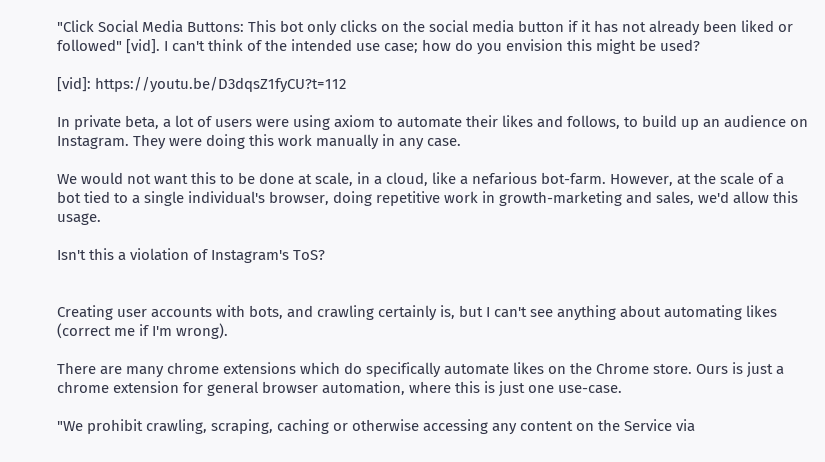"Click Social Media Buttons: This bot only clicks on the social media button if it has not already been liked or followed" [vid]. I can't think of the intended use case; how do you envision this might be used?

[vid]: https://youtu.be/D3dqsZ1fyCU?t=112

In private beta, a lot of users were using axiom to automate their likes and follows, to build up an audience on Instagram. They were doing this work manually in any case.

We would not want this to be done at scale, in a cloud, like a nefarious bot-farm. However, at the scale of a bot tied to a single individual's browser, doing repetitive work in growth-marketing and sales, we'd allow this usage.

Isn't this a violation of Instagram's ToS?


Creating user accounts with bots, and crawling certainly is, but I can't see anything about automating likes (correct me if I'm wrong).

There are many chrome extensions which do specifically automate likes on the Chrome store. Ours is just a chrome extension for general browser automation, where this is just one use-case.

"We prohibit crawling, scraping, caching or otherwise accessing any content on the Service via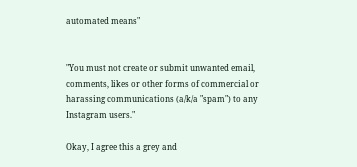automated means"


"You must not create or submit unwanted email, comments, likes or other forms of commercial or harassing communications (a/k/a "spam") to any Instagram users."

Okay, I agree this a grey and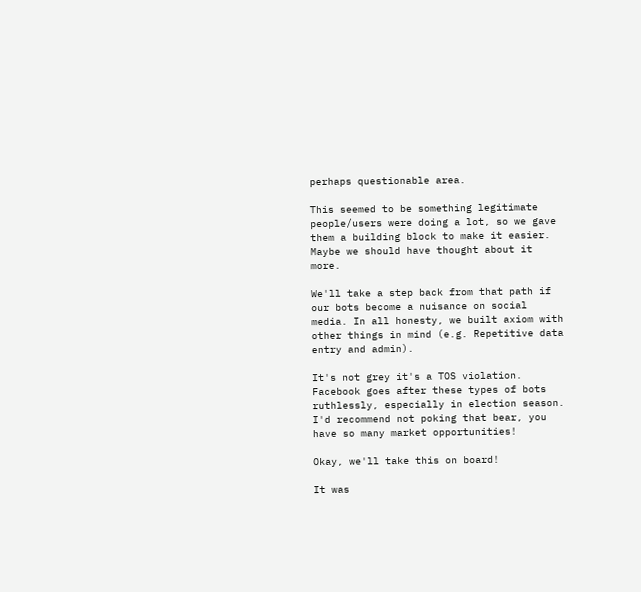perhaps questionable area.

This seemed to be something legitimate people/users were doing a lot, so we gave them a building block to make it easier. Maybe we should have thought about it more.

We'll take a step back from that path if our bots become a nuisance on social media. In all honesty, we built axiom with other things in mind (e.g. Repetitive data entry and admin).

It's not grey it's a TOS violation. Facebook goes after these types of bots ruthlessly, especially in election season. I'd recommend not poking that bear, you have so many market opportunities!

Okay, we'll take this on board!

It was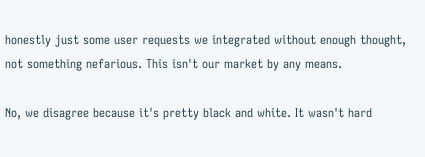honestly just some user requests we integrated without enough thought, not something nefarious. This isn't our market by any means.

No, we disagree because it's pretty black and white. It wasn't hard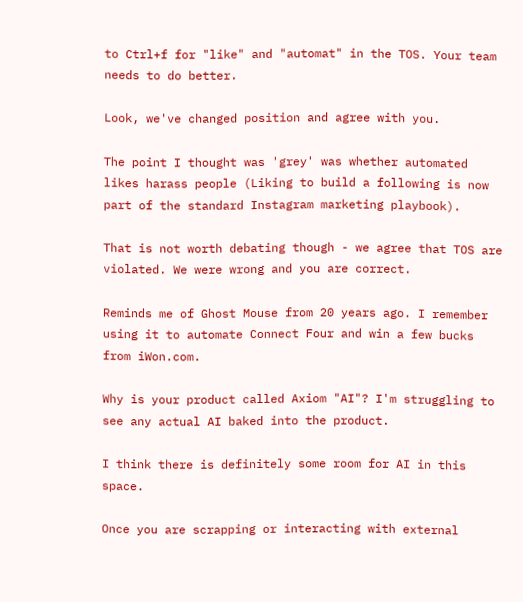to Ctrl+f for "like" and "automat" in the TOS. Your team needs to do better.

Look, we've changed position and agree with you.

The point I thought was 'grey' was whether automated likes harass people (Liking to build a following is now part of the standard Instagram marketing playbook).

That is not worth debating though - we agree that TOS are violated. We were wrong and you are correct.

Reminds me of Ghost Mouse from 20 years ago. I remember using it to automate Connect Four and win a few bucks from iWon.com.

Why is your product called Axiom "AI"? I'm struggling to see any actual AI baked into the product.

I think there is definitely some room for AI in this space.

Once you are scrapping or interacting with external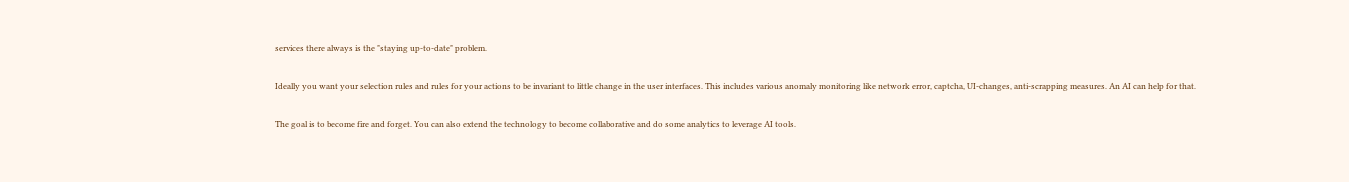services there always is the "staying up-to-date" problem.

Ideally you want your selection rules and rules for your actions to be invariant to little change in the user interfaces. This includes various anomaly monitoring like network error, captcha, UI-changes, anti-scrapping measures. An AI can help for that.

The goal is to become fire and forget. You can also extend the technology to become collaborative and do some analytics to leverage AI tools.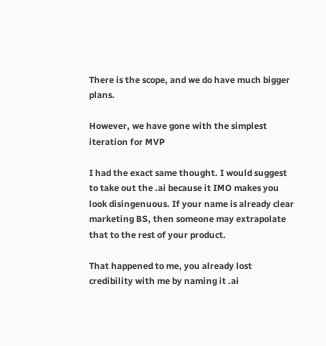There is the scope, and we do have much bigger plans.

However, we have gone with the simplest iteration for MVP

I had the exact same thought. I would suggest to take out the .ai because it IMO makes you look disingenuous. If your name is already clear marketing BS, then someone may extrapolate that to the rest of your product.

That happened to me, you already lost credibility with me by naming it .ai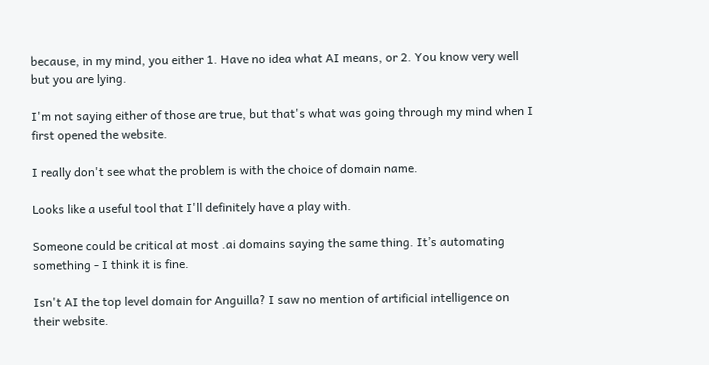because, in my mind, you either 1. Have no idea what AI means, or 2. You know very well but you are lying.

I'm not saying either of those are true, but that's what was going through my mind when I first opened the website.

I really don't see what the problem is with the choice of domain name.

Looks like a useful tool that I'll definitely have a play with.

Someone could be critical at most .ai domains saying the same thing. It’s automating something - I think it is fine.

Isn't AI the top level domain for Anguilla? I saw no mention of artificial intelligence on their website.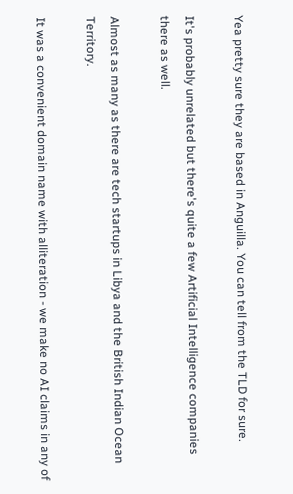Yea pretty sure they are based in Anguilla. You can tell from the TLD for sure.

It's probably unrelated but there's quite a few Artificial Intelligence companies there as well.

Almost as many as there are tech startups in Libya and the British Indian Ocean Territory.

It was a convenient domain name with alliteration - we make no AI claims in any of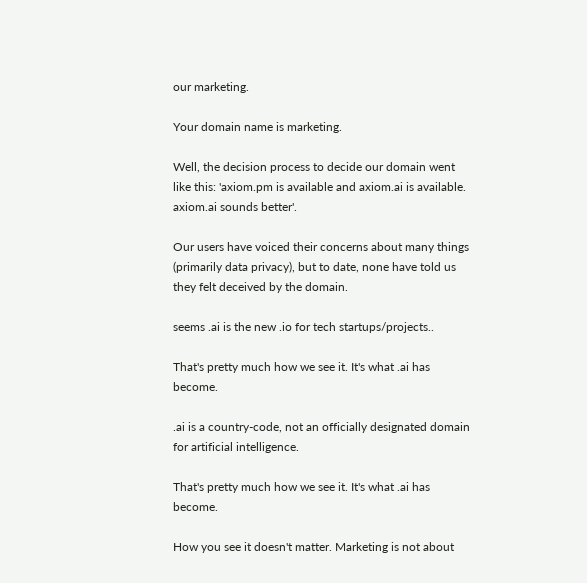our marketing.

Your domain name is marketing.

Well, the decision process to decide our domain went like this: 'axiom.pm is available and axiom.ai is available. axiom.ai sounds better'.

Our users have voiced their concerns about many things (primarily data privacy), but to date, none have told us they felt deceived by the domain.

seems .ai is the new .io for tech startups/projects..

That's pretty much how we see it. It's what .ai has become.

.ai is a country-code, not an officially designated domain for artificial intelligence.

That's pretty much how we see it. It's what .ai has become.

How you see it doesn't matter. Marketing is not about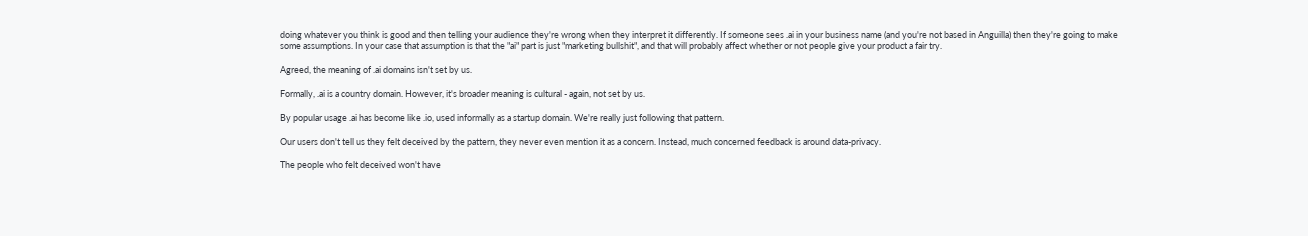doing whatever you think is good and then telling your audience they're wrong when they interpret it differently. If someone sees .ai in your business name (and you're not based in Anguilla) then they're going to make some assumptions. In your case that assumption is that the "ai" part is just "marketing bullshit", and that will probably affect whether or not people give your product a fair try.

Agreed, the meaning of .ai domains isn't set by us.

Formally, .ai is a country domain. However, it's broader meaning is cultural - again, not set by us.

By popular usage .ai has become like .io, used informally as a startup domain. We're really just following that pattern.

Our users don't tell us they felt deceived by the pattern, they never even mention it as a concern. Instead, much concerned feedback is around data-privacy.

The people who felt deceived won't have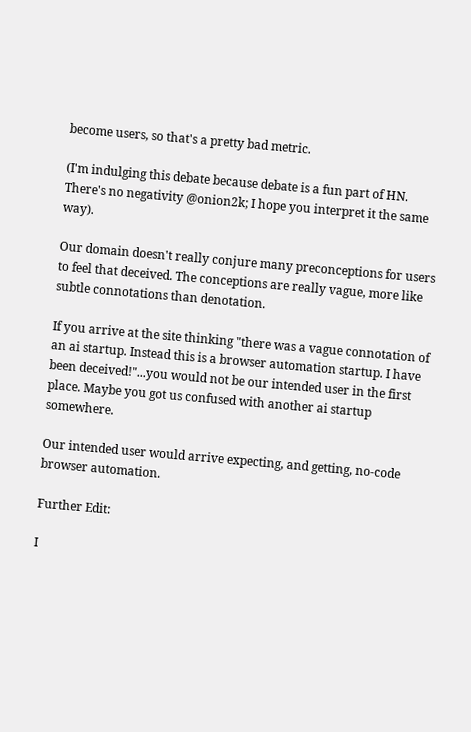become users, so that's a pretty bad metric.

(I'm indulging this debate because debate is a fun part of HN. There's no negativity @onion2k; I hope you interpret it the same way).

Our domain doesn't really conjure many preconceptions for users to feel that deceived. The conceptions are really vague, more like subtle connotations than denotation.

If you arrive at the site thinking "there was a vague connotation of an ai startup. Instead this is a browser automation startup. I have been deceived!"...you would not be our intended user in the first place. Maybe you got us confused with another ai startup somewhere.

Our intended user would arrive expecting, and getting, no-code browser automation.

Further Edit:

I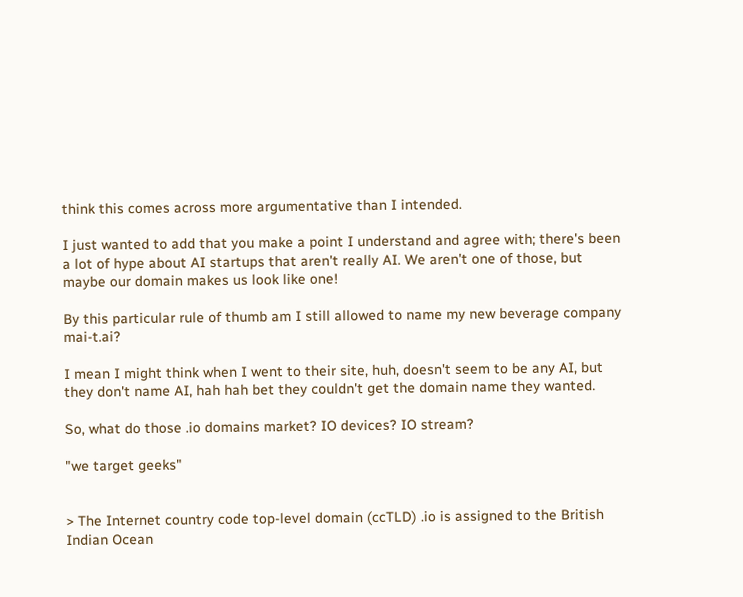think this comes across more argumentative than I intended.

I just wanted to add that you make a point I understand and agree with; there's been a lot of hype about AI startups that aren't really AI. We aren't one of those, but maybe our domain makes us look like one!

By this particular rule of thumb am I still allowed to name my new beverage company mai-t.ai?

I mean I might think when I went to their site, huh, doesn't seem to be any AI, but they don't name AI, hah hah bet they couldn't get the domain name they wanted.

So, what do those .io domains market? IO devices? IO stream?

"we target geeks"


> The Internet country code top-level domain (ccTLD) .io is assigned to the British Indian Ocean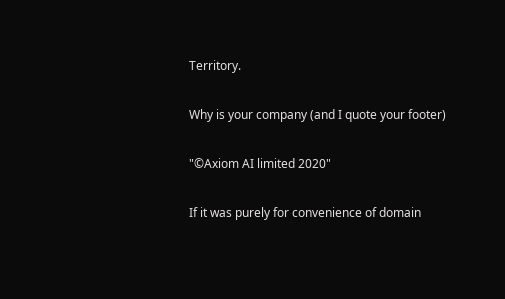Territory.

Why is your company (and I quote your footer)

"©Axiom AI limited 2020"

If it was purely for convenience of domain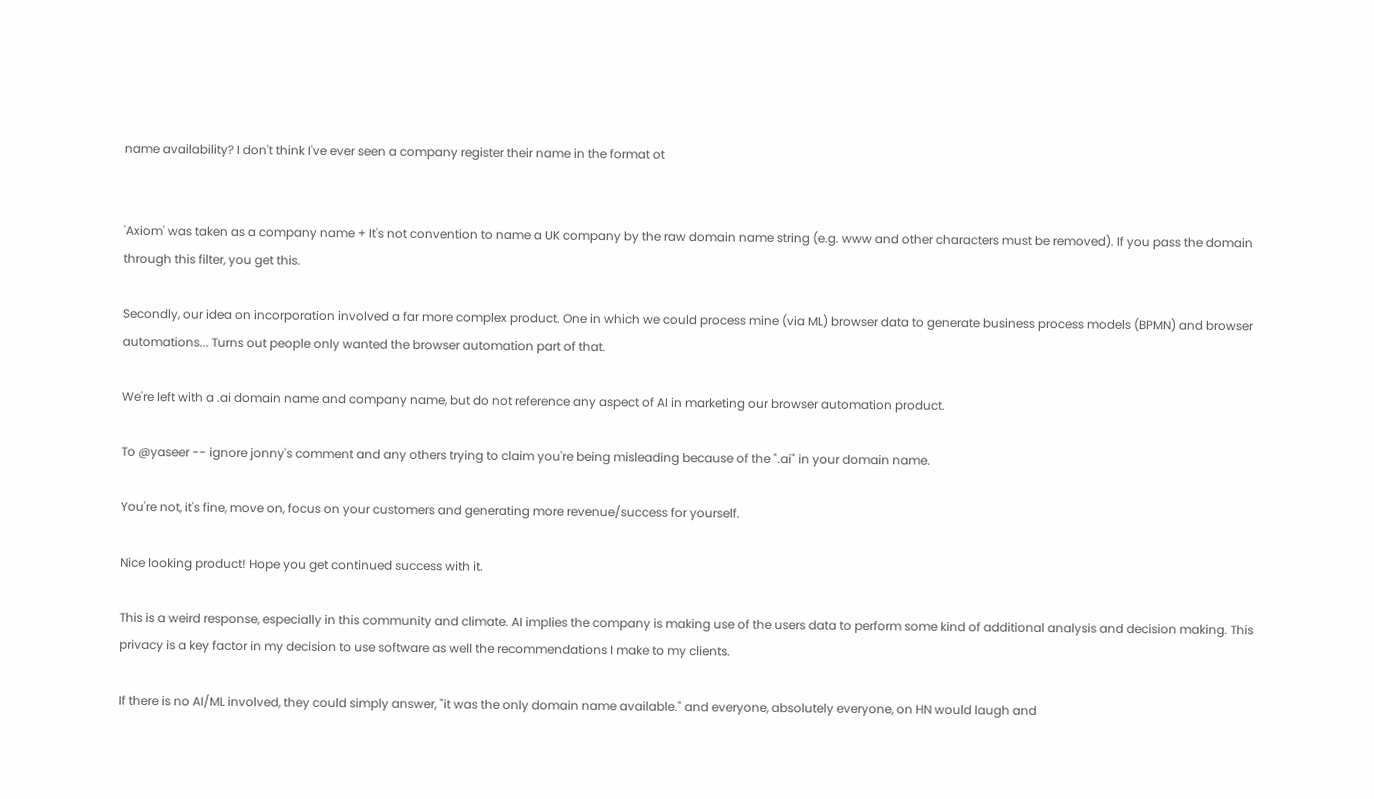name availability? I don't think I've ever seen a company register their name in the format ot


'Axiom' was taken as a company name + It's not convention to name a UK company by the raw domain name string (e.g. www and other characters must be removed). If you pass the domain through this filter, you get this.

Secondly, our idea on incorporation involved a far more complex product. One in which we could process mine (via ML) browser data to generate business process models (BPMN) and browser automations... Turns out people only wanted the browser automation part of that.

We're left with a .ai domain name and company name, but do not reference any aspect of AI in marketing our browser automation product.

To @yaseer -- ignore jonny's comment and any others trying to claim you're being misleading because of the ".ai" in your domain name.

You're not, it's fine, move on, focus on your customers and generating more revenue/success for yourself.

Nice looking product! Hope you get continued success with it.

This is a weird response, especially in this community and climate. AI implies the company is making use of the users data to perform some kind of additional analysis and decision making. This privacy is a key factor in my decision to use software as well the recommendations I make to my clients.

If there is no AI/ML involved, they could simply answer, "it was the only domain name available." and everyone, absolutely everyone, on HN would laugh and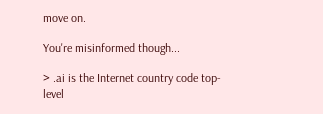move on.

You're misinformed though...

> .ai is the Internet country code top-level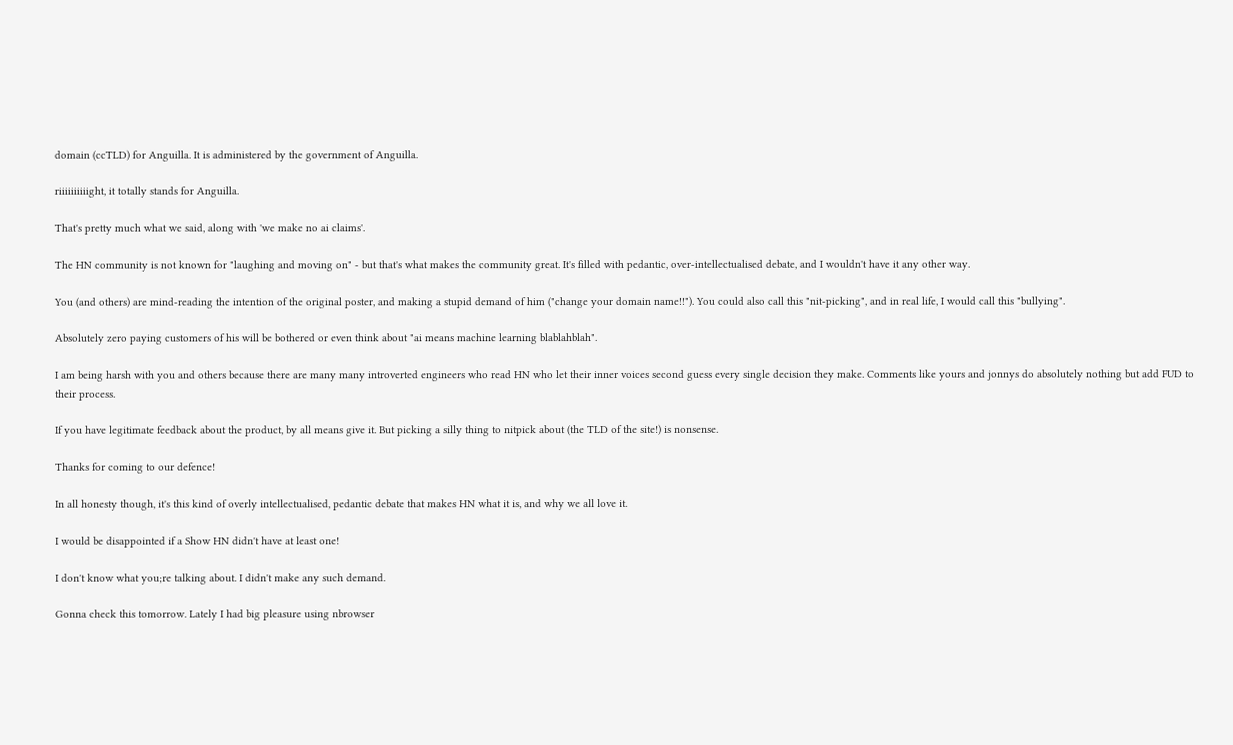domain (ccTLD) for Anguilla. It is administered by the government of Anguilla.

riiiiiiiiiight, it totally stands for Anguilla.

That's pretty much what we said, along with 'we make no ai claims'.

The HN community is not known for "laughing and moving on" - but that's what makes the community great. It's filled with pedantic, over-intellectualised debate, and I wouldn't have it any other way.

You (and others) are mind-reading the intention of the original poster, and making a stupid demand of him ("change your domain name!!"). You could also call this "nit-picking", and in real life, I would call this "bullying".

Absolutely zero paying customers of his will be bothered or even think about "ai means machine learning blablahblah".

I am being harsh with you and others because there are many many introverted engineers who read HN who let their inner voices second guess every single decision they make. Comments like yours and jonnys do absolutely nothing but add FUD to their process.

If you have legitimate feedback about the product, by all means give it. But picking a silly thing to nitpick about (the TLD of the site!) is nonsense.

Thanks for coming to our defence!

In all honesty though, it's this kind of overly intellectualised, pedantic debate that makes HN what it is, and why we all love it.

I would be disappointed if a Show HN didn't have at least one!

I don't know what you;re talking about. I didn't make any such demand.

Gonna check this tomorrow. Lately I had big pleasure using nbrowser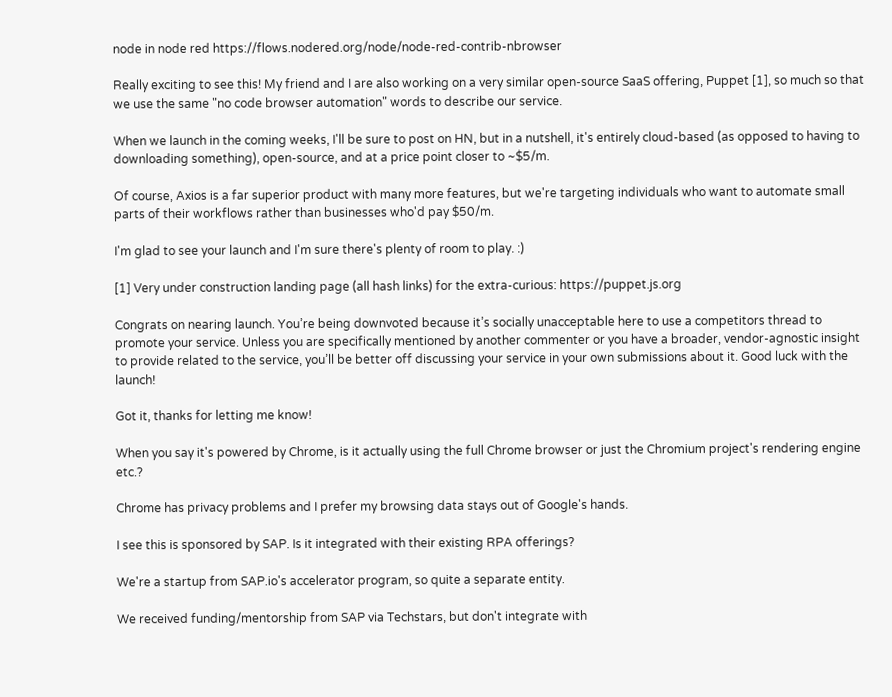node in node red https://flows.nodered.org/node/node-red-contrib-nbrowser

Really exciting to see this! My friend and I are also working on a very similar open-source SaaS offering, Puppet [1], so much so that we use the same "no code browser automation" words to describe our service.

When we launch in the coming weeks, I'll be sure to post on HN, but in a nutshell, it's entirely cloud-based (as opposed to having to downloading something), open-source, and at a price point closer to ~$5/m.

Of course, Axios is a far superior product with many more features, but we're targeting individuals who want to automate small parts of their workflows rather than businesses who'd pay $50/m.

I'm glad to see your launch and I'm sure there's plenty of room to play. :)

[1] Very under construction landing page (all hash links) for the extra-curious: https://puppet.js.org

Congrats on nearing launch. You’re being downvoted because it’s socially unacceptable here to use a competitors thread to promote your service. Unless you are specifically mentioned by another commenter or you have a broader, vendor-agnostic insight to provide related to the service, you’ll be better off discussing your service in your own submissions about it. Good luck with the launch!

Got it, thanks for letting me know!

When you say it's powered by Chrome, is it actually using the full Chrome browser or just the Chromium project's rendering engine etc.?

Chrome has privacy problems and I prefer my browsing data stays out of Google's hands.

I see this is sponsored by SAP. Is it integrated with their existing RPA offerings?

We're a startup from SAP.io's accelerator program, so quite a separate entity.

We received funding/mentorship from SAP via Techstars, but don't integrate with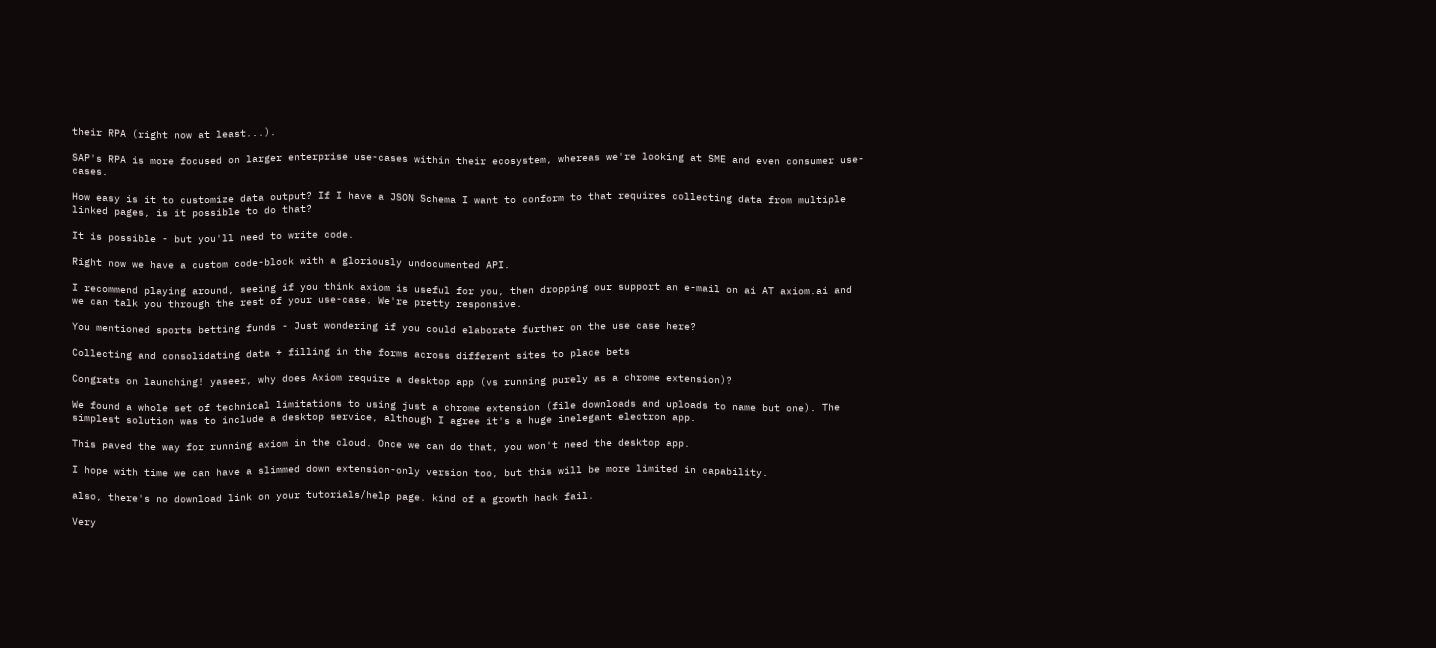their RPA (right now at least...).

SAP's RPA is more focused on larger enterprise use-cases within their ecosystem, whereas we're looking at SME and even consumer use-cases.

How easy is it to customize data output? If I have a JSON Schema I want to conform to that requires collecting data from multiple linked pages, is it possible to do that?

It is possible - but you'll need to write code.

Right now we have a custom code-block with a gloriously undocumented API.

I recommend playing around, seeing if you think axiom is useful for you, then dropping our support an e-mail on ai AT axiom.ai and we can talk you through the rest of your use-case. We're pretty responsive.

You mentioned sports betting funds - Just wondering if you could elaborate further on the use case here?

Collecting and consolidating data + filling in the forms across different sites to place bets

Congrats on launching! yaseer, why does Axiom require a desktop app (vs running purely as a chrome extension)?

We found a whole set of technical limitations to using just a chrome extension (file downloads and uploads to name but one). The simplest solution was to include a desktop service, although I agree it's a huge inelegant electron app.

This paved the way for running axiom in the cloud. Once we can do that, you won't need the desktop app.

I hope with time we can have a slimmed down extension-only version too, but this will be more limited in capability.

also, there's no download link on your tutorials/help page. kind of a growth hack fail.

Very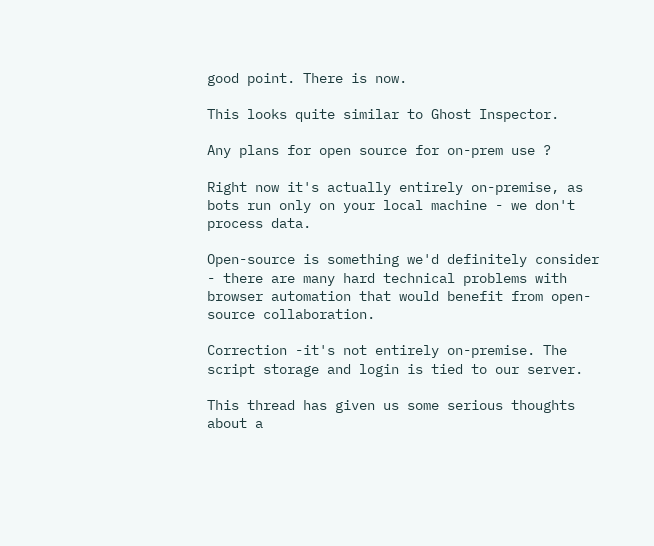good point. There is now.

This looks quite similar to Ghost Inspector.

Any plans for open source for on-prem use ?

Right now it's actually entirely on-premise, as bots run only on your local machine - we don't process data.

Open-source is something we'd definitely consider - there are many hard technical problems with browser automation that would benefit from open-source collaboration.

Correction -it's not entirely on-premise. The script storage and login is tied to our server.

This thread has given us some serious thoughts about a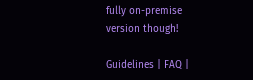fully on-premise version though!

Guidelines | FAQ |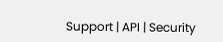Support | API | Security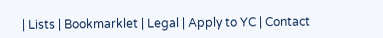| Lists | Bookmarklet | Legal | Apply to YC | Contact